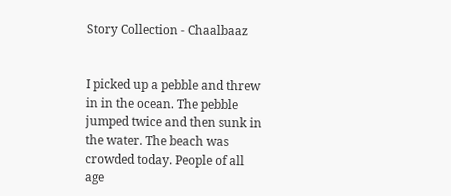Story Collection - Chaalbaaz


I picked up a pebble and threw in in the ocean. The pebble jumped twice and then sunk in the water. The beach was crowded today. People of all age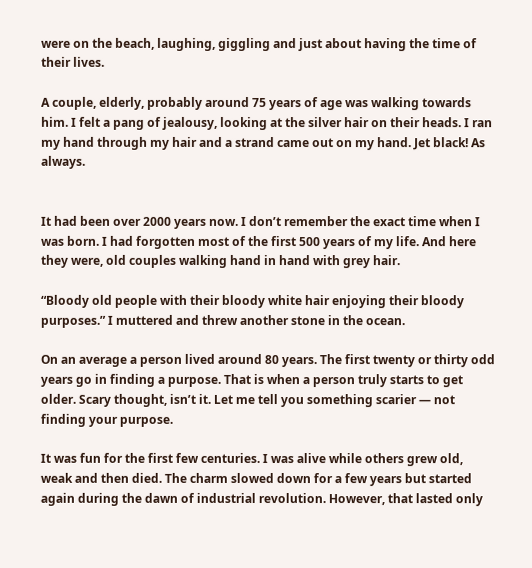were on the beach, laughing, giggling and just about having the time of their lives.

A couple, elderly, probably around 75 years of age was walking towards him. I felt a pang of jealousy, looking at the silver hair on their heads. I ran my hand through my hair and a strand came out on my hand. Jet black! As always.


It had been over 2000 years now. I don’t remember the exact time when I was born. I had forgotten most of the first 500 years of my life. And here they were, old couples walking hand in hand with grey hair.

“Bloody old people with their bloody white hair enjoying their bloody purposes.” I muttered and threw another stone in the ocean.

On an average a person lived around 80 years. The first twenty or thirty odd years go in finding a purpose. That is when a person truly starts to get older. Scary thought, isn’t it. Let me tell you something scarier — not finding your purpose.

It was fun for the first few centuries. I was alive while others grew old, weak and then died. The charm slowed down for a few years but started again during the dawn of industrial revolution. However, that lasted only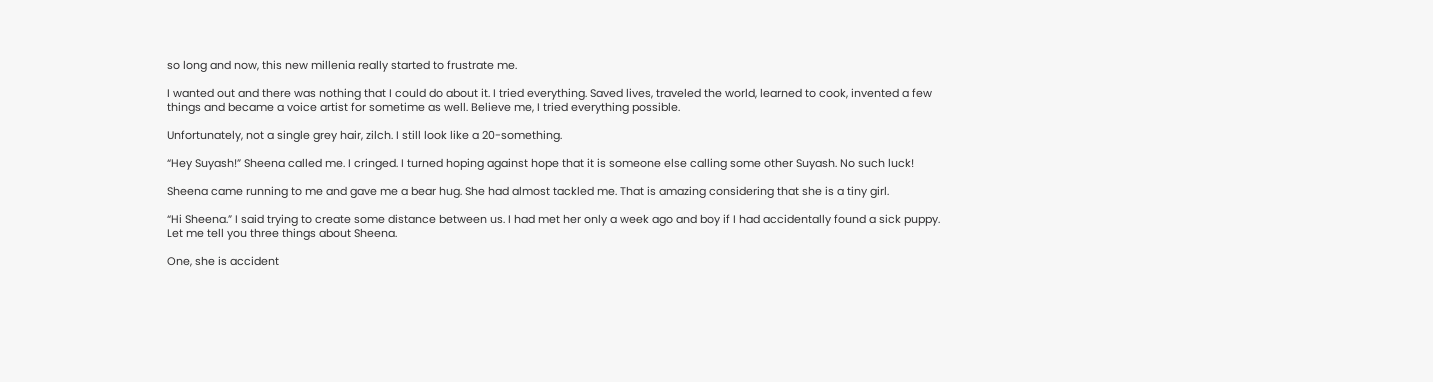so long and now, this new millenia really started to frustrate me.

I wanted out and there was nothing that I could do about it. I tried everything. Saved lives, traveled the world, learned to cook, invented a few things and became a voice artist for sometime as well. Believe me, I tried everything possible.

Unfortunately, not a single grey hair, zilch. I still look like a 20-something.

“Hey Suyash!” Sheena called me. I cringed. I turned hoping against hope that it is someone else calling some other Suyash. No such luck!

Sheena came running to me and gave me a bear hug. She had almost tackled me. That is amazing considering that she is a tiny girl.

“Hi Sheena.” I said trying to create some distance between us. I had met her only a week ago and boy if I had accidentally found a sick puppy. Let me tell you three things about Sheena.

One, she is accident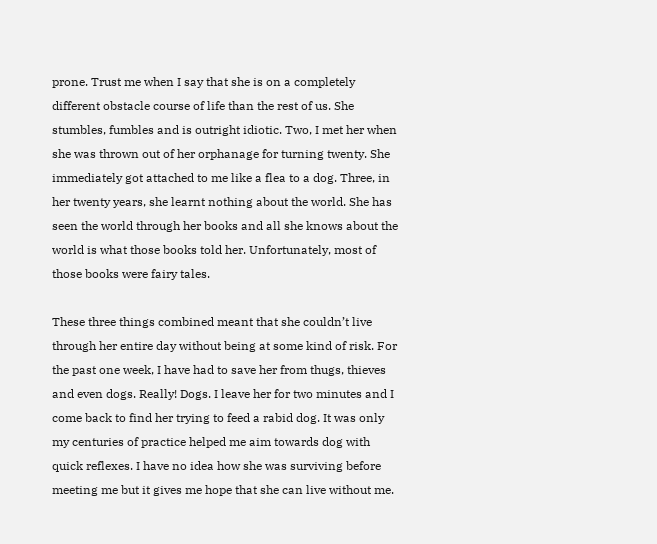prone. Trust me when I say that she is on a completely different obstacle course of life than the rest of us. She stumbles, fumbles and is outright idiotic. Two, I met her when she was thrown out of her orphanage for turning twenty. She immediately got attached to me like a flea to a dog. Three, in her twenty years, she learnt nothing about the world. She has seen the world through her books and all she knows about the world is what those books told her. Unfortunately, most of those books were fairy tales.

These three things combined meant that she couldn’t live through her entire day without being at some kind of risk. For the past one week, I have had to save her from thugs, thieves and even dogs. Really! Dogs. I leave her for two minutes and I come back to find her trying to feed a rabid dog. It was only my centuries of practice helped me aim towards dog with quick reflexes. I have no idea how she was surviving before meeting me but it gives me hope that she can live without me.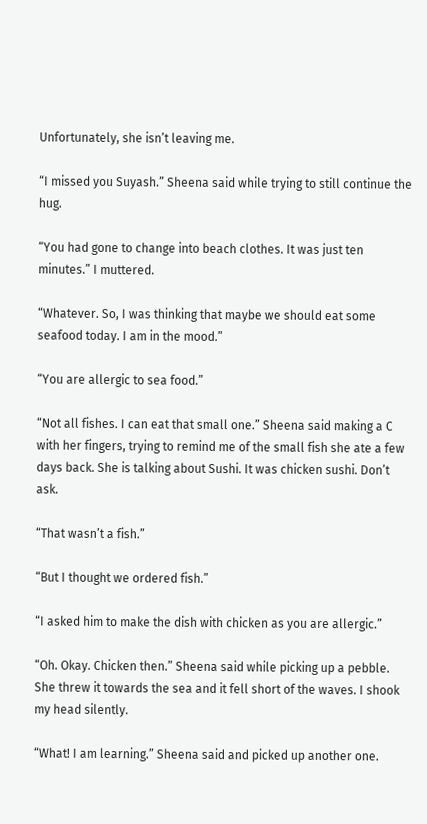Unfortunately, she isn’t leaving me.

“I missed you Suyash.” Sheena said while trying to still continue the hug.

“You had gone to change into beach clothes. It was just ten minutes.” I muttered.

“Whatever. So, I was thinking that maybe we should eat some seafood today. I am in the mood.”

“You are allergic to sea food.”

“Not all fishes. I can eat that small one.” Sheena said making a C with her fingers, trying to remind me of the small fish she ate a few days back. She is talking about Sushi. It was chicken sushi. Don’t ask.

“That wasn’t a fish.”

“But I thought we ordered fish.”

“I asked him to make the dish with chicken as you are allergic.”

“Oh. Okay. Chicken then.” Sheena said while picking up a pebble. She threw it towards the sea and it fell short of the waves. I shook my head silently.

“What! I am learning.” Sheena said and picked up another one.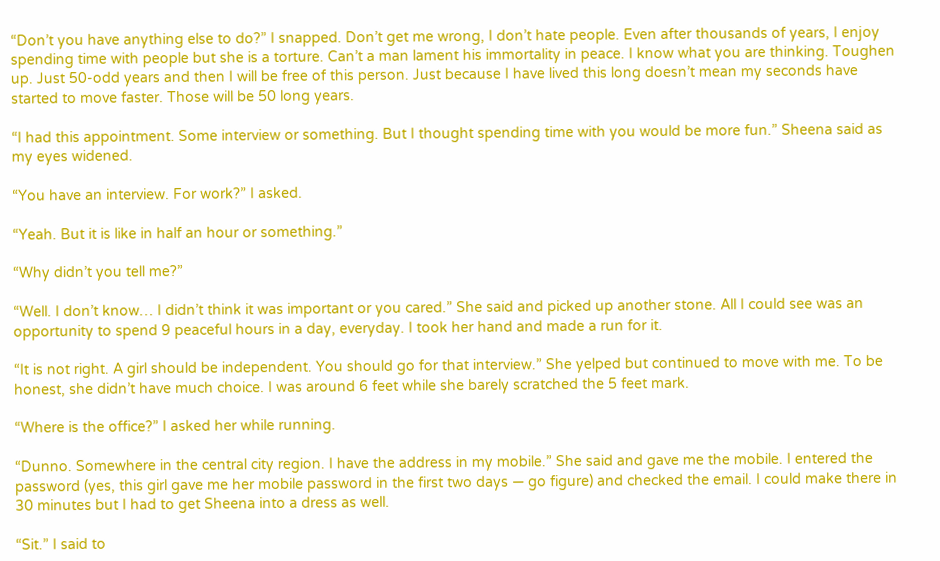“Don’t you have anything else to do?” I snapped. Don’t get me wrong, I don’t hate people. Even after thousands of years, I enjoy spending time with people but she is a torture. Can’t a man lament his immortality in peace. I know what you are thinking. Toughen up. Just 50-odd years and then I will be free of this person. Just because I have lived this long doesn’t mean my seconds have started to move faster. Those will be 50 long years.

“I had this appointment. Some interview or something. But I thought spending time with you would be more fun.” Sheena said as my eyes widened.

“You have an interview. For work?” I asked.

“Yeah. But it is like in half an hour or something.”

“Why didn’t you tell me?”

“Well. I don’t know… I didn’t think it was important or you cared.” She said and picked up another stone. All I could see was an opportunity to spend 9 peaceful hours in a day, everyday. I took her hand and made a run for it.

“It is not right. A girl should be independent. You should go for that interview.” She yelped but continued to move with me. To be honest, she didn’t have much choice. I was around 6 feet while she barely scratched the 5 feet mark.

“Where is the office?” I asked her while running.

“Dunno. Somewhere in the central city region. I have the address in my mobile.” She said and gave me the mobile. I entered the password (yes, this girl gave me her mobile password in the first two days — go figure) and checked the email. I could make there in 30 minutes but I had to get Sheena into a dress as well.

“Sit.” I said to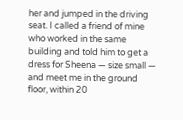her and jumped in the driving seat. I called a friend of mine who worked in the same building and told him to get a dress for Sheena — size small — and meet me in the ground floor, within 20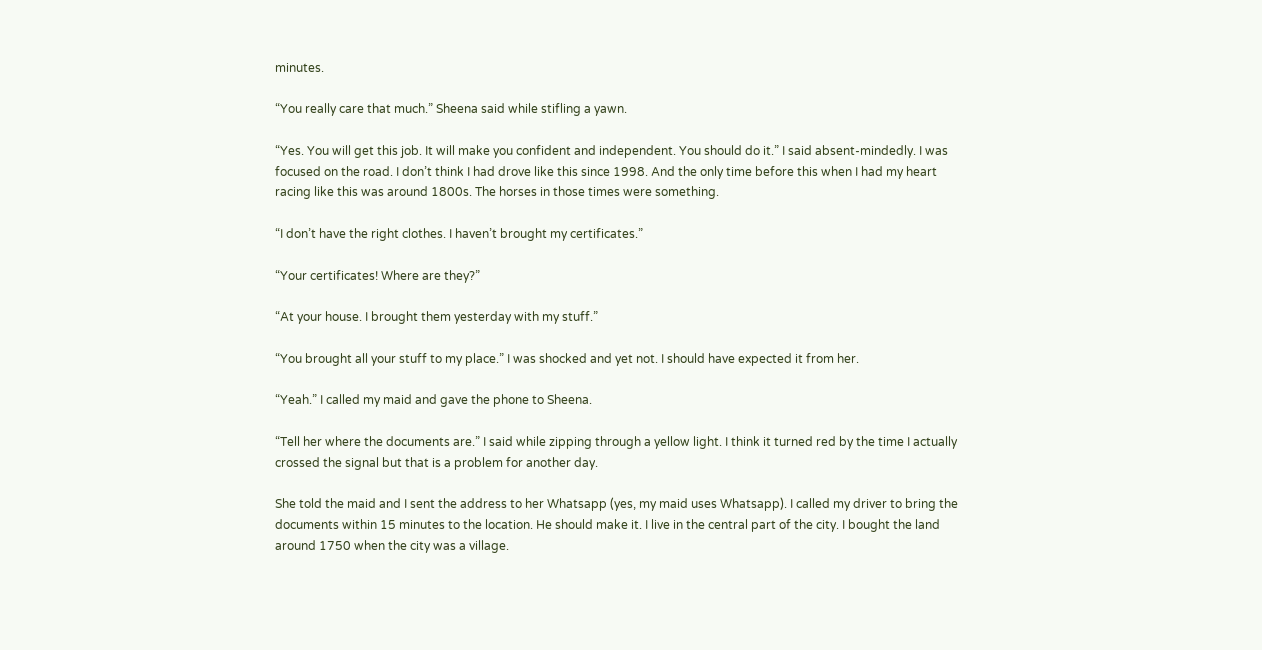minutes.

“You really care that much.” Sheena said while stifling a yawn.

“Yes. You will get this job. It will make you confident and independent. You should do it.” I said absent-mindedly. I was focused on the road. I don’t think I had drove like this since 1998. And the only time before this when I had my heart racing like this was around 1800s. The horses in those times were something.

“I don’t have the right clothes. I haven’t brought my certificates.”

“Your certificates! Where are they?”

“At your house. I brought them yesterday with my stuff.”

“You brought all your stuff to my place.” I was shocked and yet not. I should have expected it from her.

“Yeah.” I called my maid and gave the phone to Sheena.

“Tell her where the documents are.” I said while zipping through a yellow light. I think it turned red by the time I actually crossed the signal but that is a problem for another day.

She told the maid and I sent the address to her Whatsapp (yes, my maid uses Whatsapp). I called my driver to bring the documents within 15 minutes to the location. He should make it. I live in the central part of the city. I bought the land around 1750 when the city was a village.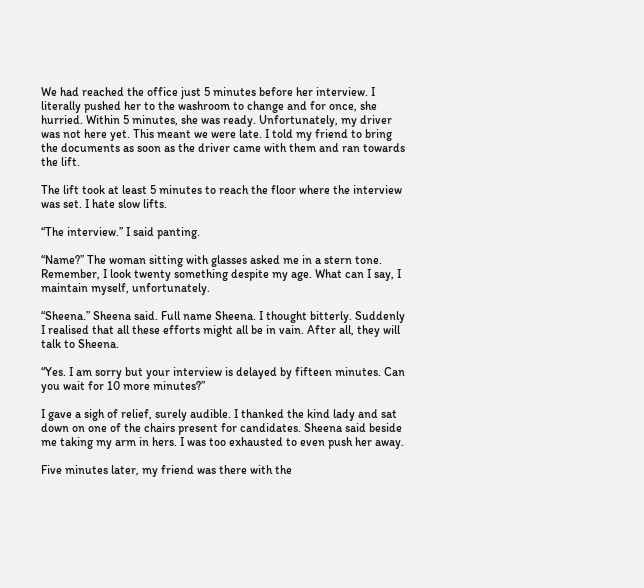We had reached the office just 5 minutes before her interview. I literally pushed her to the washroom to change and for once, she hurried. Within 5 minutes, she was ready. Unfortunately, my driver was not here yet. This meant we were late. I told my friend to bring the documents as soon as the driver came with them and ran towards the lift.

The lift took at least 5 minutes to reach the floor where the interview was set. I hate slow lifts.

“The interview.” I said panting.

“Name?” The woman sitting with glasses asked me in a stern tone. Remember, I look twenty something despite my age. What can I say, I maintain myself, unfortunately.

“Sheena.” Sheena said. Full name Sheena. I thought bitterly. Suddenly I realised that all these efforts might all be in vain. After all, they will talk to Sheena.

“Yes. I am sorry but your interview is delayed by fifteen minutes. Can you wait for 10 more minutes?”

I gave a sigh of relief, surely audible. I thanked the kind lady and sat down on one of the chairs present for candidates. Sheena said beside me taking my arm in hers. I was too exhausted to even push her away.

Five minutes later, my friend was there with the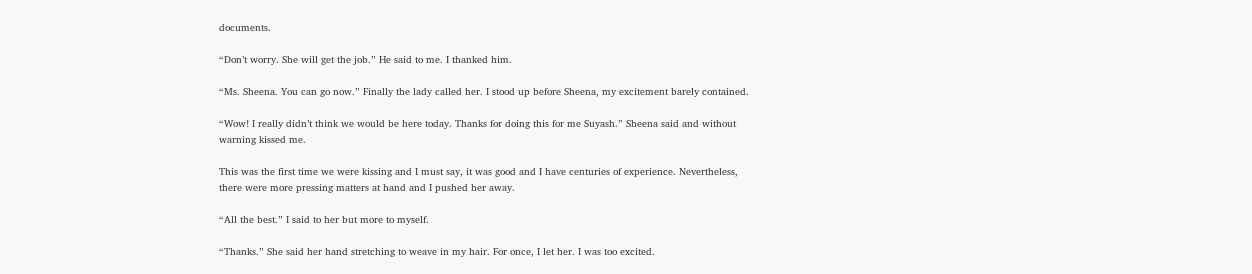documents.

“Don’t worry. She will get the job.” He said to me. I thanked him.

“Ms. Sheena. You can go now.” Finally the lady called her. I stood up before Sheena, my excitement barely contained.

“Wow! I really didn’t think we would be here today. Thanks for doing this for me Suyash.” Sheena said and without warning kissed me.

This was the first time we were kissing and I must say, it was good and I have centuries of experience. Nevertheless, there were more pressing matters at hand and I pushed her away.

“All the best.” I said to her but more to myself.

“Thanks.” She said her hand stretching to weave in my hair. For once, I let her. I was too excited.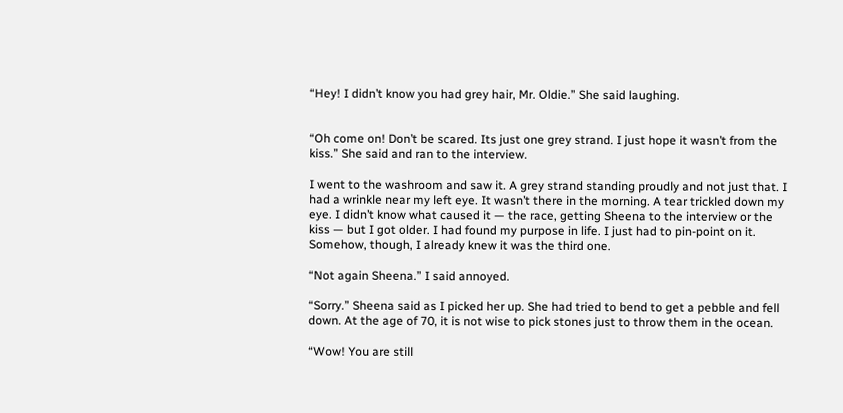“Hey! I didn’t know you had grey hair, Mr. Oldie.” She said laughing.


“Oh come on! Don’t be scared. Its just one grey strand. I just hope it wasn’t from the kiss.” She said and ran to the interview.

I went to the washroom and saw it. A grey strand standing proudly and not just that. I had a wrinkle near my left eye. It wasn’t there in the morning. A tear trickled down my eye. I didn’t know what caused it — the race, getting Sheena to the interview or the kiss — but I got older. I had found my purpose in life. I just had to pin-point on it. Somehow, though, I already knew it was the third one.

“Not again Sheena.” I said annoyed.

“Sorry.” Sheena said as I picked her up. She had tried to bend to get a pebble and fell down. At the age of 70, it is not wise to pick stones just to throw them in the ocean.

“Wow! You are still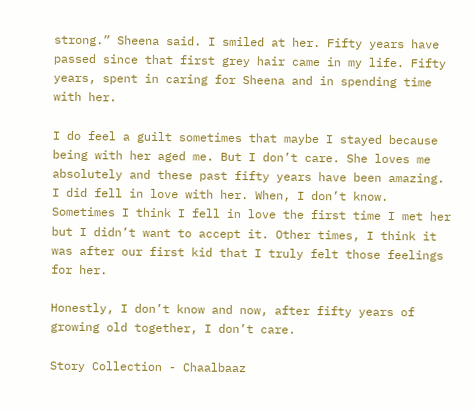strong.” Sheena said. I smiled at her. Fifty years have passed since that first grey hair came in my life. Fifty years, spent in caring for Sheena and in spending time with her.

I do feel a guilt sometimes that maybe I stayed because being with her aged me. But I don’t care. She loves me absolutely and these past fifty years have been amazing. I did fell in love with her. When, I don’t know. Sometimes I think I fell in love the first time I met her but I didn’t want to accept it. Other times, I think it was after our first kid that I truly felt those feelings for her.

Honestly, I don’t know and now, after fifty years of growing old together, I don’t care.

Story Collection - Chaalbaaz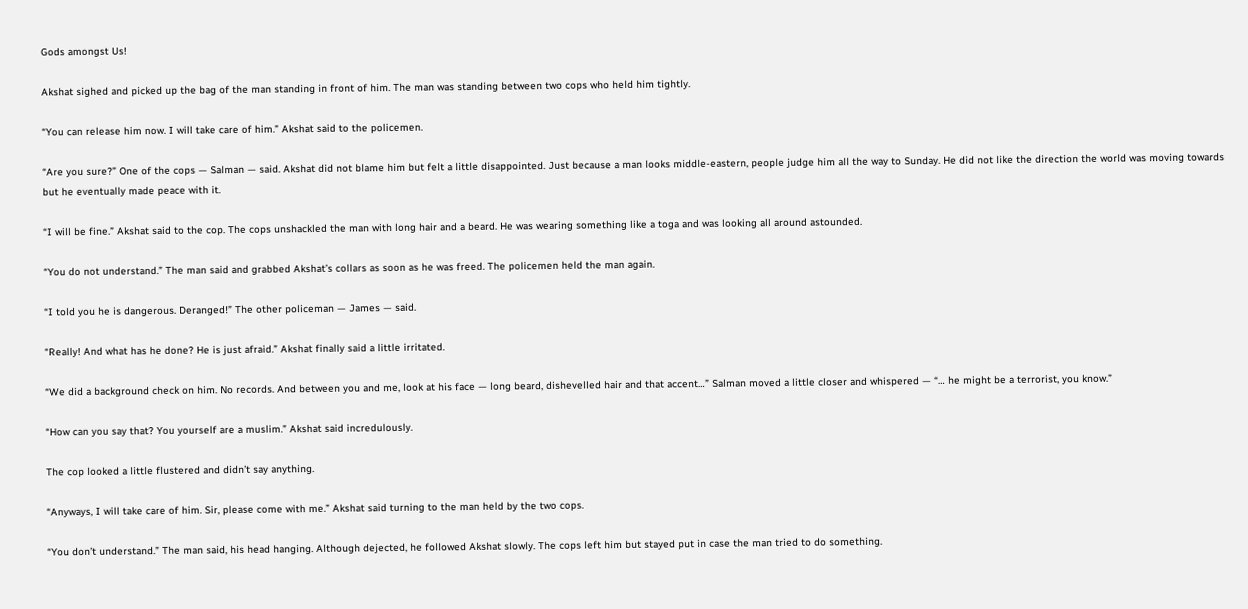Gods amongst Us!

Akshat sighed and picked up the bag of the man standing in front of him. The man was standing between two cops who held him tightly.

“You can release him now. I will take care of him.” Akshat said to the policemen.

“Are you sure?” One of the cops — Salman — said. Akshat did not blame him but felt a little disappointed. Just because a man looks middle-eastern, people judge him all the way to Sunday. He did not like the direction the world was moving towards but he eventually made peace with it.

“I will be fine.” Akshat said to the cop. The cops unshackled the man with long hair and a beard. He was wearing something like a toga and was looking all around astounded.

“You do not understand.” The man said and grabbed Akshat’s collars as soon as he was freed. The policemen held the man again.

“I told you he is dangerous. Deranged!” The other policeman — James — said.

“Really! And what has he done? He is just afraid.” Akshat finally said a little irritated.

“We did a background check on him. No records. And between you and me, look at his face — long beard, dishevelled hair and that accent…” Salman moved a little closer and whispered — “… he might be a terrorist, you know.”

“How can you say that? You yourself are a muslim.” Akshat said incredulously.

The cop looked a little flustered and didn’t say anything.

“Anyways, I will take care of him. Sir, please come with me.” Akshat said turning to the man held by the two cops.

“You don’t understand.” The man said, his head hanging. Although dejected, he followed Akshat slowly. The cops left him but stayed put in case the man tried to do something.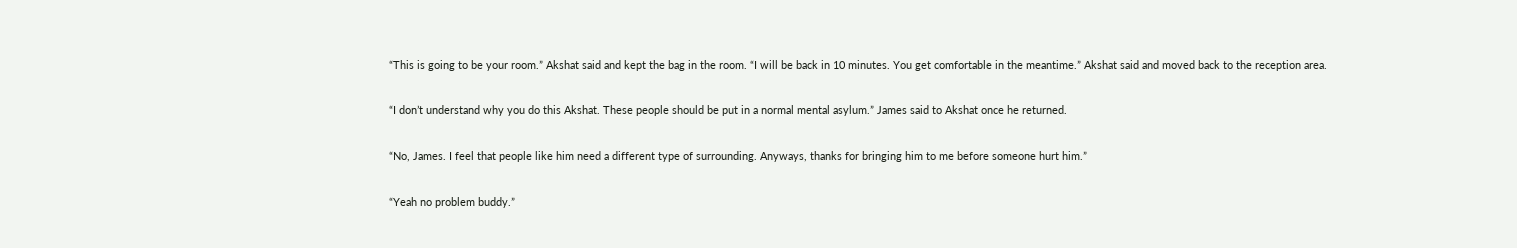“This is going to be your room.” Akshat said and kept the bag in the room. “I will be back in 10 minutes. You get comfortable in the meantime.” Akshat said and moved back to the reception area.

“I don’t understand why you do this Akshat. These people should be put in a normal mental asylum.” James said to Akshat once he returned.

“No, James. I feel that people like him need a different type of surrounding. Anyways, thanks for bringing him to me before someone hurt him.”

“Yeah no problem buddy.”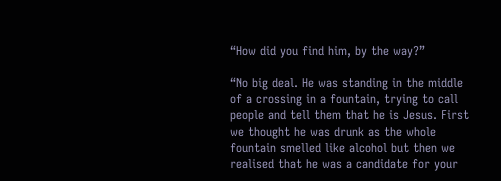“How did you find him, by the way?”

“No big deal. He was standing in the middle of a crossing in a fountain, trying to call people and tell them that he is Jesus. First we thought he was drunk as the whole fountain smelled like alcohol but then we realised that he was a candidate for your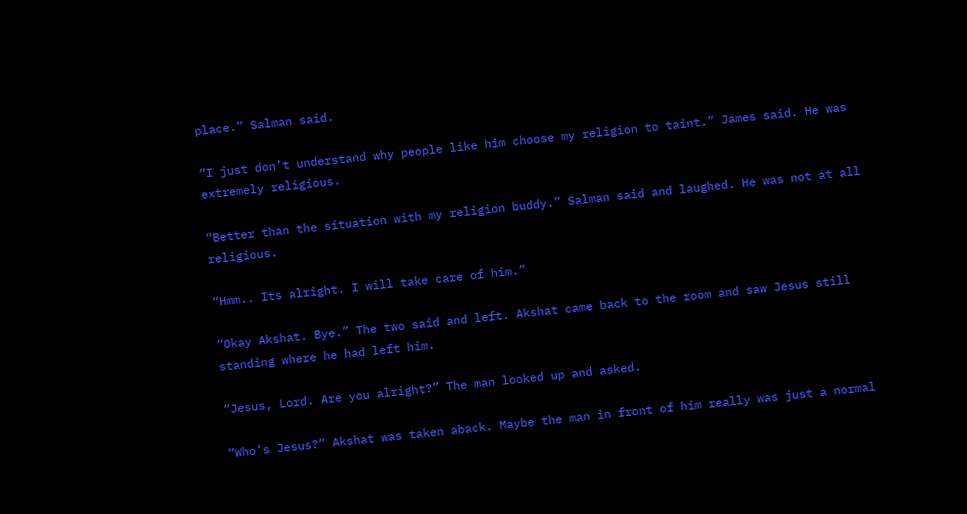place.” Salman said.

“I just don’t understand why people like him choose my religion to taint.” James said. He was extremely religious.

“Better than the situation with my religion buddy.” Salman said and laughed. He was not at all religious.

“Hmm.. Its alright. I will take care of him.”

“Okay Akshat. Bye.” The two said and left. Akshat came back to the room and saw Jesus still standing where he had left him.

“Jesus, Lord. Are you alright?” The man looked up and asked.

“Who’s Jesus?” Akshat was taken aback. Maybe the man in front of him really was just a normal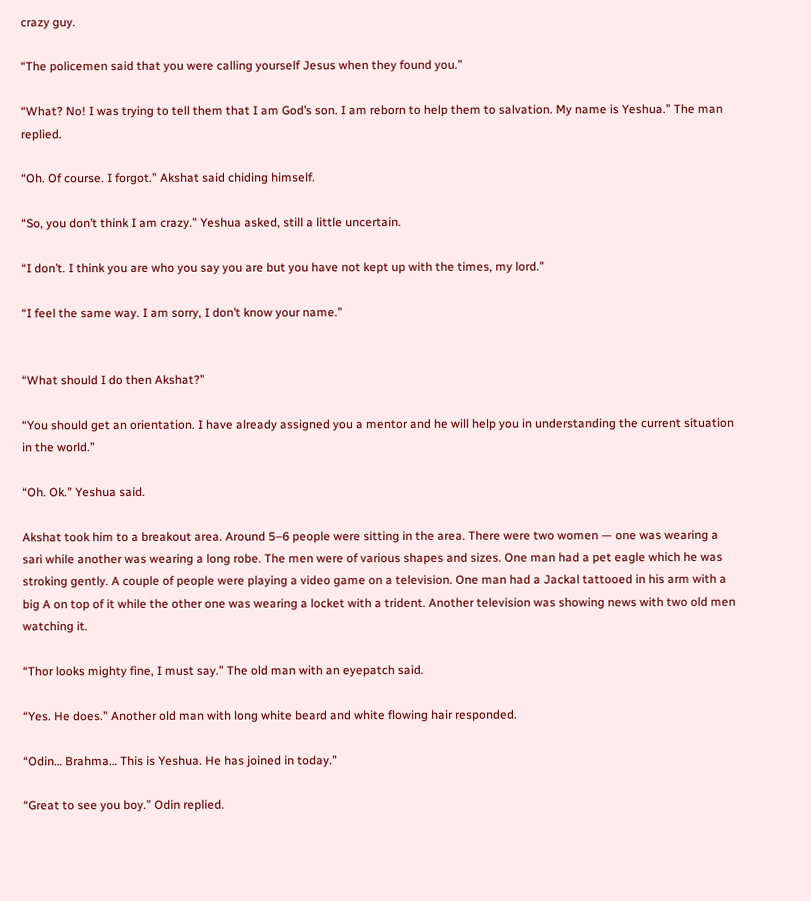crazy guy.

“The policemen said that you were calling yourself Jesus when they found you.”

“What? No! I was trying to tell them that I am God’s son. I am reborn to help them to salvation. My name is Yeshua.” The man replied.

“Oh. Of course. I forgot.” Akshat said chiding himself.

“So, you don’t think I am crazy.” Yeshua asked, still a little uncertain.

“I don’t. I think you are who you say you are but you have not kept up with the times, my lord.”

“I feel the same way. I am sorry, I don’t know your name.”


“What should I do then Akshat?”

“You should get an orientation. I have already assigned you a mentor and he will help you in understanding the current situation in the world.”

“Oh. Ok.” Yeshua said.

Akshat took him to a breakout area. Around 5–6 people were sitting in the area. There were two women — one was wearing a sari while another was wearing a long robe. The men were of various shapes and sizes. One man had a pet eagle which he was stroking gently. A couple of people were playing a video game on a television. One man had a Jackal tattooed in his arm with a big A on top of it while the other one was wearing a locket with a trident. Another television was showing news with two old men watching it.

“Thor looks mighty fine, I must say.” The old man with an eyepatch said.

“Yes. He does.” Another old man with long white beard and white flowing hair responded.

“Odin… Brahma… This is Yeshua. He has joined in today.”

“Great to see you boy.” Odin replied.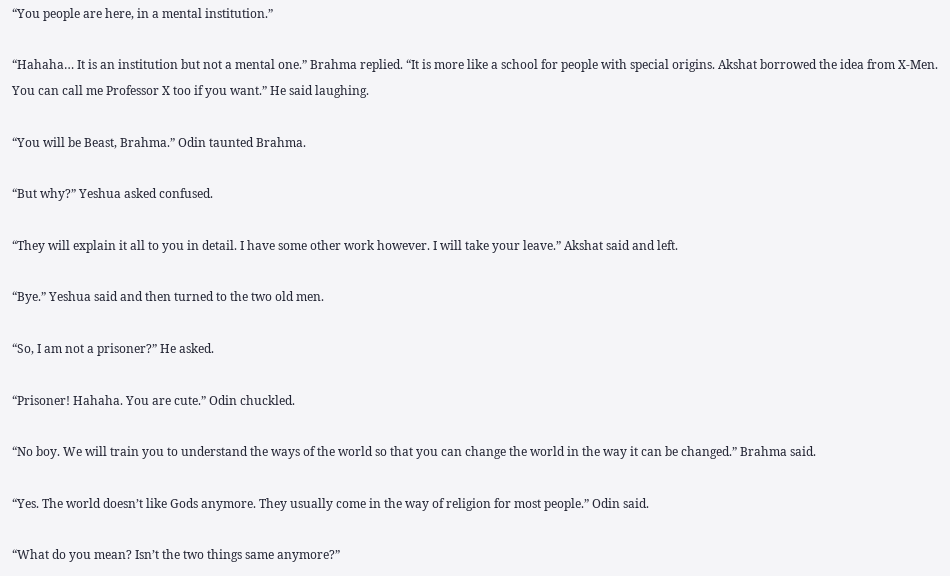“You people are here, in a mental institution.”

“Hahaha… It is an institution but not a mental one.” Brahma replied. “It is more like a school for people with special origins. Akshat borrowed the idea from X-Men. You can call me Professor X too if you want.” He said laughing.

“You will be Beast, Brahma.” Odin taunted Brahma.

“But why?” Yeshua asked confused.

“They will explain it all to you in detail. I have some other work however. I will take your leave.” Akshat said and left.

“Bye.” Yeshua said and then turned to the two old men.

“So, I am not a prisoner?” He asked.

“Prisoner! Hahaha. You are cute.” Odin chuckled.

“No boy. We will train you to understand the ways of the world so that you can change the world in the way it can be changed.” Brahma said.

“Yes. The world doesn’t like Gods anymore. They usually come in the way of religion for most people.” Odin said.

“What do you mean? Isn’t the two things same anymore?”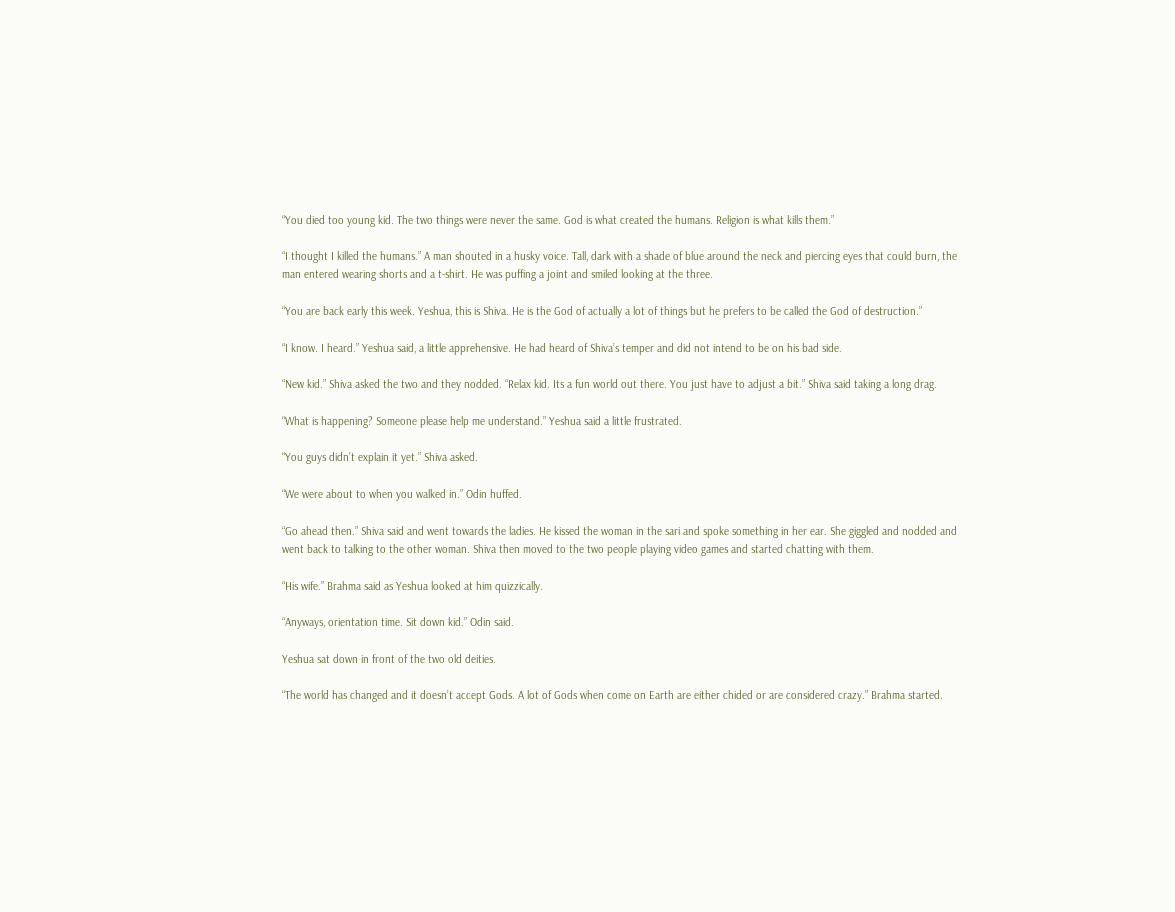“You died too young kid. The two things were never the same. God is what created the humans. Religion is what kills them.”

“I thought I killed the humans.” A man shouted in a husky voice. Tall, dark with a shade of blue around the neck and piercing eyes that could burn, the man entered wearing shorts and a t-shirt. He was puffing a joint and smiled looking at the three.

“You are back early this week. Yeshua, this is Shiva. He is the God of actually a lot of things but he prefers to be called the God of destruction.”

“I know. I heard.” Yeshua said, a little apprehensive. He had heard of Shiva’s temper and did not intend to be on his bad side.

“New kid.” Shiva asked the two and they nodded. “Relax kid. Its a fun world out there. You just have to adjust a bit.” Shiva said taking a long drag.

“What is happening? Someone please help me understand.” Yeshua said a little frustrated.

“You guys didn’t explain it yet.” Shiva asked.

“We were about to when you walked in.” Odin huffed.

“Go ahead then.” Shiva said and went towards the ladies. He kissed the woman in the sari and spoke something in her ear. She giggled and nodded and went back to talking to the other woman. Shiva then moved to the two people playing video games and started chatting with them.

“His wife.” Brahma said as Yeshua looked at him quizzically.

“Anyways, orientation time. Sit down kid.” Odin said.

Yeshua sat down in front of the two old deities.

“The world has changed and it doesn’t accept Gods. A lot of Gods when come on Earth are either chided or are considered crazy.” Brahma started.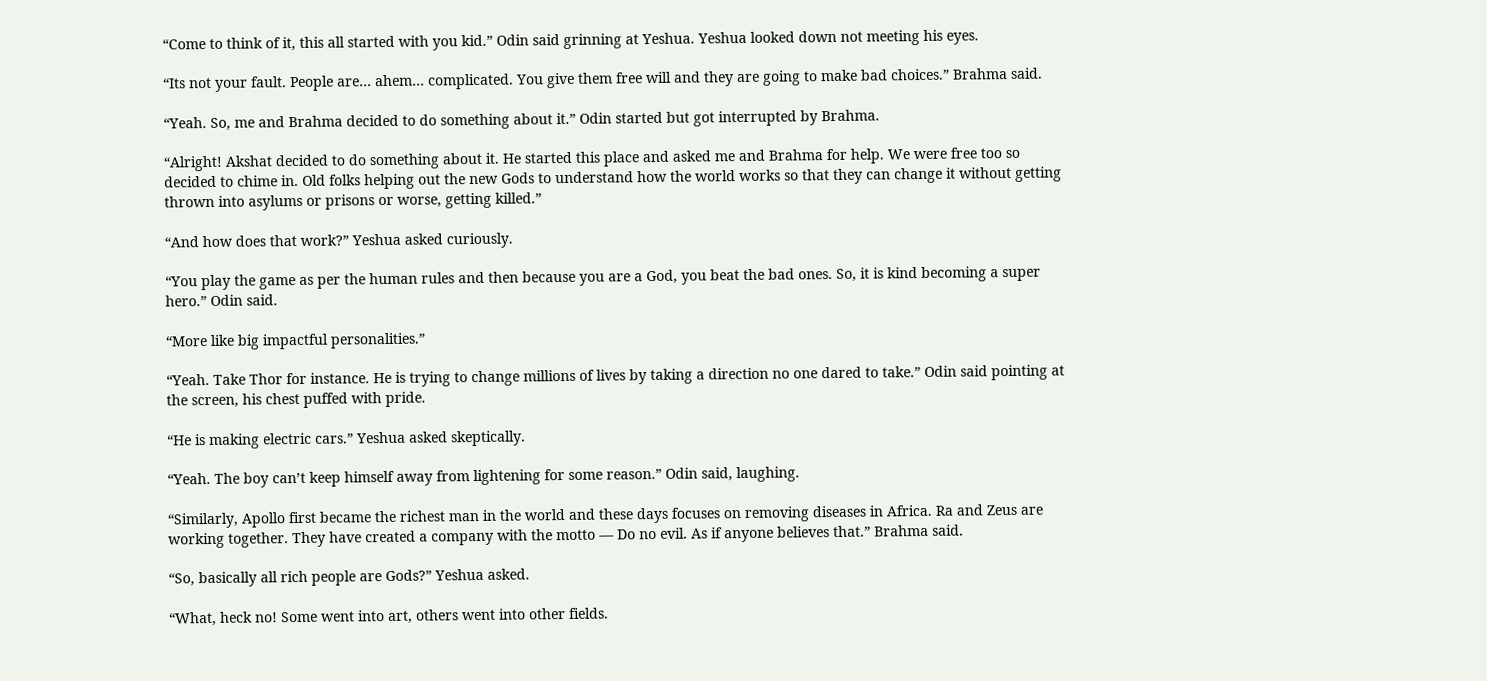“Come to think of it, this all started with you kid.” Odin said grinning at Yeshua. Yeshua looked down not meeting his eyes.

“Its not your fault. People are… ahem… complicated. You give them free will and they are going to make bad choices.” Brahma said.

“Yeah. So, me and Brahma decided to do something about it.” Odin started but got interrupted by Brahma.

“Alright! Akshat decided to do something about it. He started this place and asked me and Brahma for help. We were free too so decided to chime in. Old folks helping out the new Gods to understand how the world works so that they can change it without getting thrown into asylums or prisons or worse, getting killed.”

“And how does that work?” Yeshua asked curiously.

“You play the game as per the human rules and then because you are a God, you beat the bad ones. So, it is kind becoming a super hero.” Odin said.

“More like big impactful personalities.”

“Yeah. Take Thor for instance. He is trying to change millions of lives by taking a direction no one dared to take.” Odin said pointing at the screen, his chest puffed with pride.

“He is making electric cars.” Yeshua asked skeptically.

“Yeah. The boy can’t keep himself away from lightening for some reason.” Odin said, laughing.

“Similarly, Apollo first became the richest man in the world and these days focuses on removing diseases in Africa. Ra and Zeus are working together. They have created a company with the motto — Do no evil. As if anyone believes that.” Brahma said.

“So, basically all rich people are Gods?” Yeshua asked.

“What, heck no! Some went into art, others went into other fields.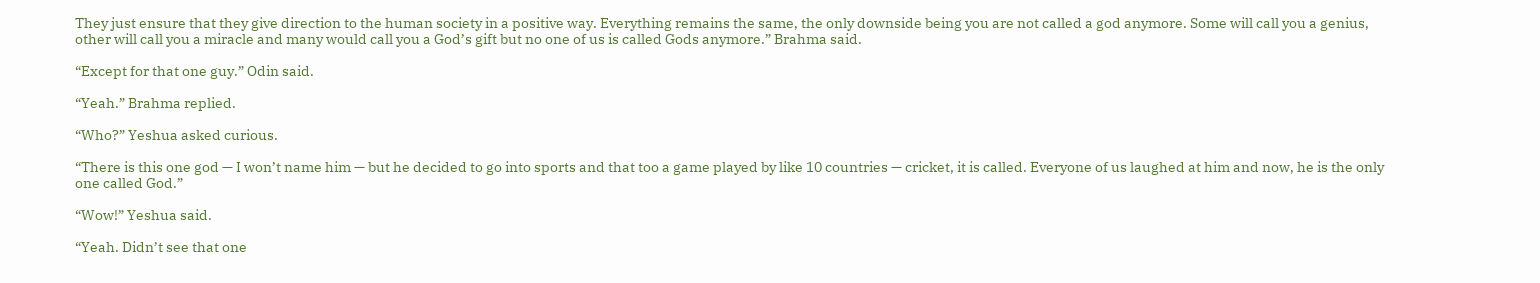They just ensure that they give direction to the human society in a positive way. Everything remains the same, the only downside being you are not called a god anymore. Some will call you a genius, other will call you a miracle and many would call you a God’s gift but no one of us is called Gods anymore.” Brahma said.

“Except for that one guy.” Odin said.

“Yeah.” Brahma replied.

“Who?” Yeshua asked curious.

“There is this one god — I won’t name him — but he decided to go into sports and that too a game played by like 10 countries — cricket, it is called. Everyone of us laughed at him and now, he is the only one called God.”

“Wow!” Yeshua said.

“Yeah. Didn’t see that one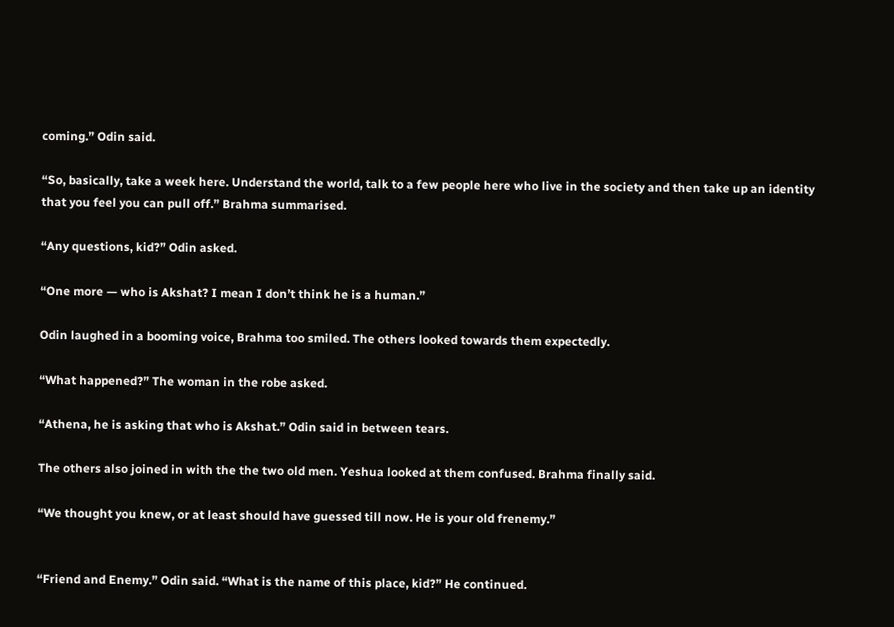coming.” Odin said.

“So, basically, take a week here. Understand the world, talk to a few people here who live in the society and then take up an identity that you feel you can pull off.” Brahma summarised.

“Any questions, kid?” Odin asked.

“One more — who is Akshat? I mean I don’t think he is a human.”

Odin laughed in a booming voice, Brahma too smiled. The others looked towards them expectedly.

“What happened?” The woman in the robe asked.

“Athena, he is asking that who is Akshat.” Odin said in between tears.

The others also joined in with the the two old men. Yeshua looked at them confused. Brahma finally said.

“We thought you knew, or at least should have guessed till now. He is your old frenemy.”


“Friend and Enemy.” Odin said. “What is the name of this place, kid?” He continued.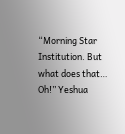“Morning Star Institution. But what does that… Oh!” Yeshua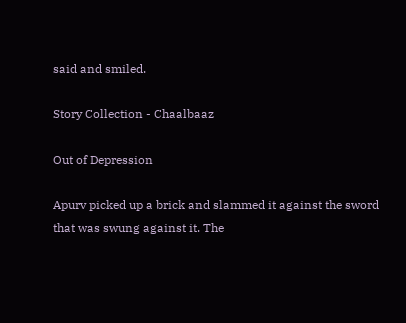said and smiled.

Story Collection - Chaalbaaz

Out of Depression

Apurv picked up a brick and slammed it against the sword that was swung against it. The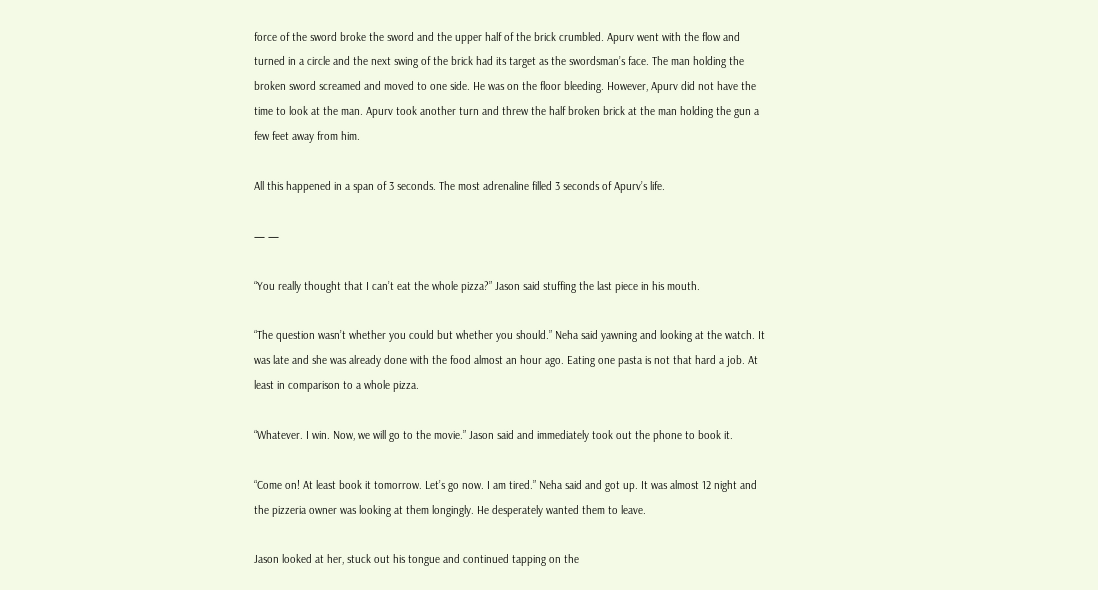force of the sword broke the sword and the upper half of the brick crumbled. Apurv went with the flow and turned in a circle and the next swing of the brick had its target as the swordsman’s face. The man holding the broken sword screamed and moved to one side. He was on the floor bleeding. However, Apurv did not have the time to look at the man. Apurv took another turn and threw the half broken brick at the man holding the gun a few feet away from him.

All this happened in a span of 3 seconds. The most adrenaline filled 3 seconds of Apurv’s life.

— —

“You really thought that I can’t eat the whole pizza?” Jason said stuffing the last piece in his mouth.

“The question wasn’t whether you could but whether you should.” Neha said yawning and looking at the watch. It was late and she was already done with the food almost an hour ago. Eating one pasta is not that hard a job. At least in comparison to a whole pizza.

“Whatever. I win. Now, we will go to the movie.” Jason said and immediately took out the phone to book it.

“Come on! At least book it tomorrow. Let’s go now. I am tired.” Neha said and got up. It was almost 12 night and the pizzeria owner was looking at them longingly. He desperately wanted them to leave.

Jason looked at her, stuck out his tongue and continued tapping on the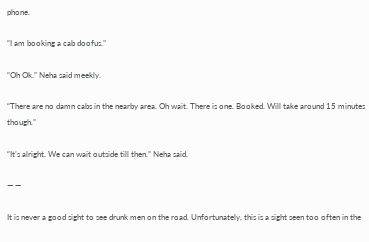phone.

“I am booking a cab doofus.”

“Oh Ok.” Neha said meekly.

“There are no damn cabs in the nearby area. Oh wait. There is one. Booked. Will take around 15 minutes though.”

“It’s alright. We can wait outside till then.” Neha said.

— —

It is never a good sight to see drunk men on the road. Unfortunately, this is a sight seen too often in the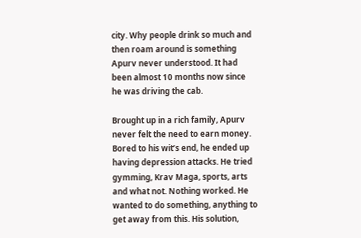city. Why people drink so much and then roam around is something Apurv never understood. It had been almost 10 months now since he was driving the cab.

Brought up in a rich family, Apurv never felt the need to earn money. Bored to his wit’s end, he ended up having depression attacks. He tried gymming, Krav Maga, sports, arts and what not. Nothing worked. He wanted to do something, anything to get away from this. His solution,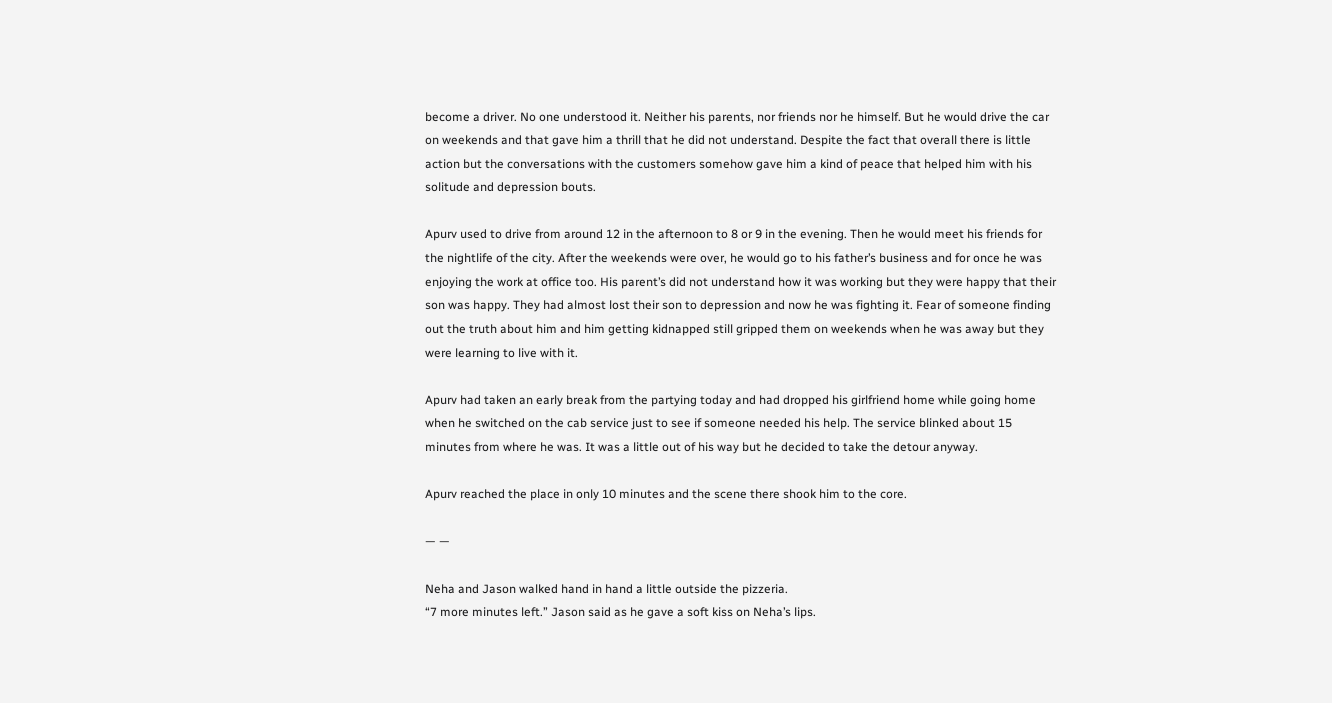become a driver. No one understood it. Neither his parents, nor friends nor he himself. But he would drive the car on weekends and that gave him a thrill that he did not understand. Despite the fact that overall there is little action but the conversations with the customers somehow gave him a kind of peace that helped him with his solitude and depression bouts.

Apurv used to drive from around 12 in the afternoon to 8 or 9 in the evening. Then he would meet his friends for the nightlife of the city. After the weekends were over, he would go to his father’s business and for once he was enjoying the work at office too. His parent’s did not understand how it was working but they were happy that their son was happy. They had almost lost their son to depression and now he was fighting it. Fear of someone finding out the truth about him and him getting kidnapped still gripped them on weekends when he was away but they were learning to live with it.

Apurv had taken an early break from the partying today and had dropped his girlfriend home while going home when he switched on the cab service just to see if someone needed his help. The service blinked about 15 minutes from where he was. It was a little out of his way but he decided to take the detour anyway.

Apurv reached the place in only 10 minutes and the scene there shook him to the core.

— —

Neha and Jason walked hand in hand a little outside the pizzeria.
“7 more minutes left.” Jason said as he gave a soft kiss on Neha’s lips.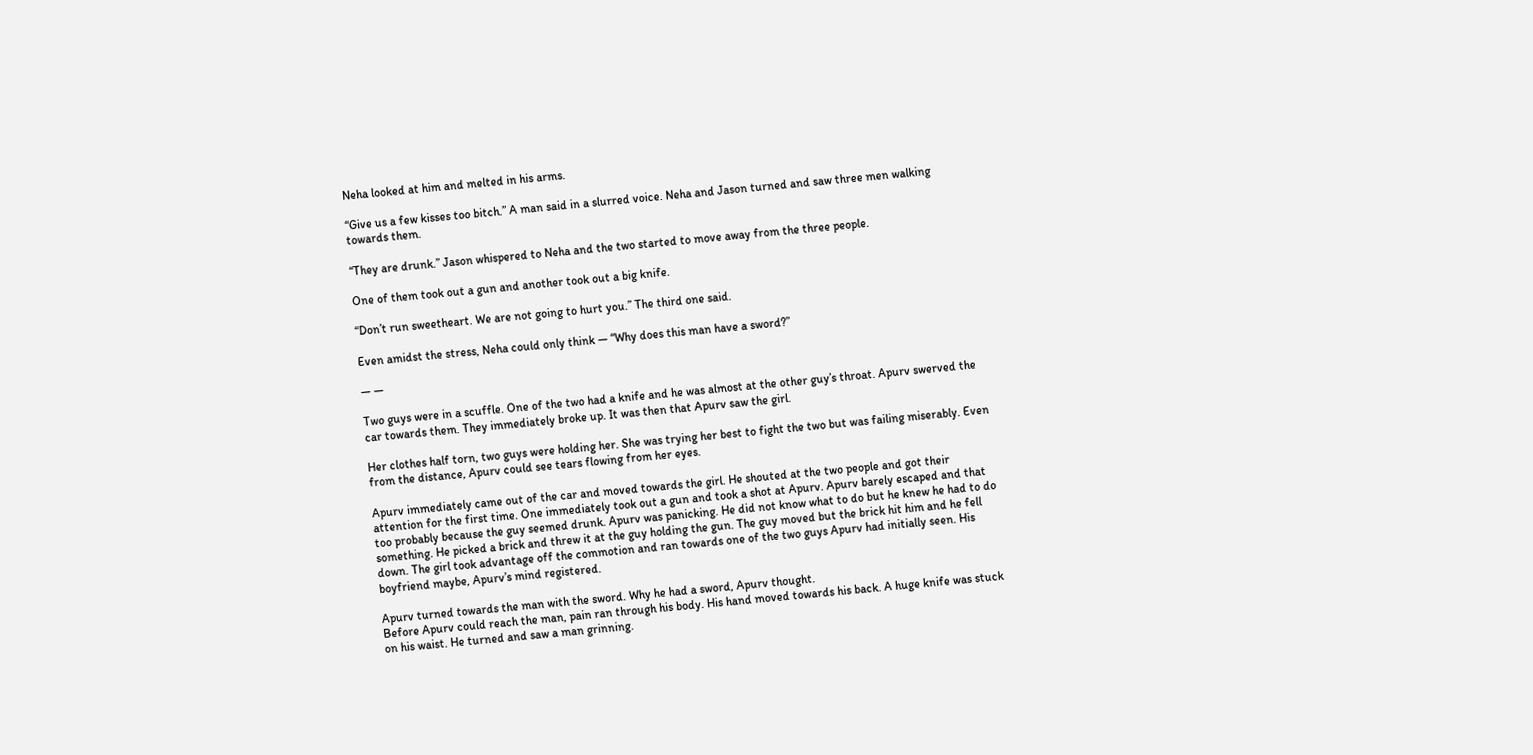Neha looked at him and melted in his arms.

“Give us a few kisses too bitch.” A man said in a slurred voice. Neha and Jason turned and saw three men walking towards them.

“They are drunk.” Jason whispered to Neha and the two started to move away from the three people.

One of them took out a gun and another took out a big knife.

“Don’t run sweetheart. We are not going to hurt you.” The third one said.

Even amidst the stress, Neha could only think — “Why does this man have a sword?”

— —

Two guys were in a scuffle. One of the two had a knife and he was almost at the other guy’s throat. Apurv swerved the car towards them. They immediately broke up. It was then that Apurv saw the girl.

Her clothes half torn, two guys were holding her. She was trying her best to fight the two but was failing miserably. Even from the distance, Apurv could see tears flowing from her eyes.

Apurv immediately came out of the car and moved towards the girl. He shouted at the two people and got their attention for the first time. One immediately took out a gun and took a shot at Apurv. Apurv barely escaped and that too probably because the guy seemed drunk. Apurv was panicking. He did not know what to do but he knew he had to do something. He picked a brick and threw it at the guy holding the gun. The guy moved but the brick hit him and he fell down. The girl took advantage off the commotion and ran towards one of the two guys Apurv had initially seen. His boyfriend maybe, Apurv’s mind registered.

Apurv turned towards the man with the sword. Why he had a sword, Apurv thought.
Before Apurv could reach the man, pain ran through his body. His hand moved towards his back. A huge knife was stuck on his waist. He turned and saw a man grinning.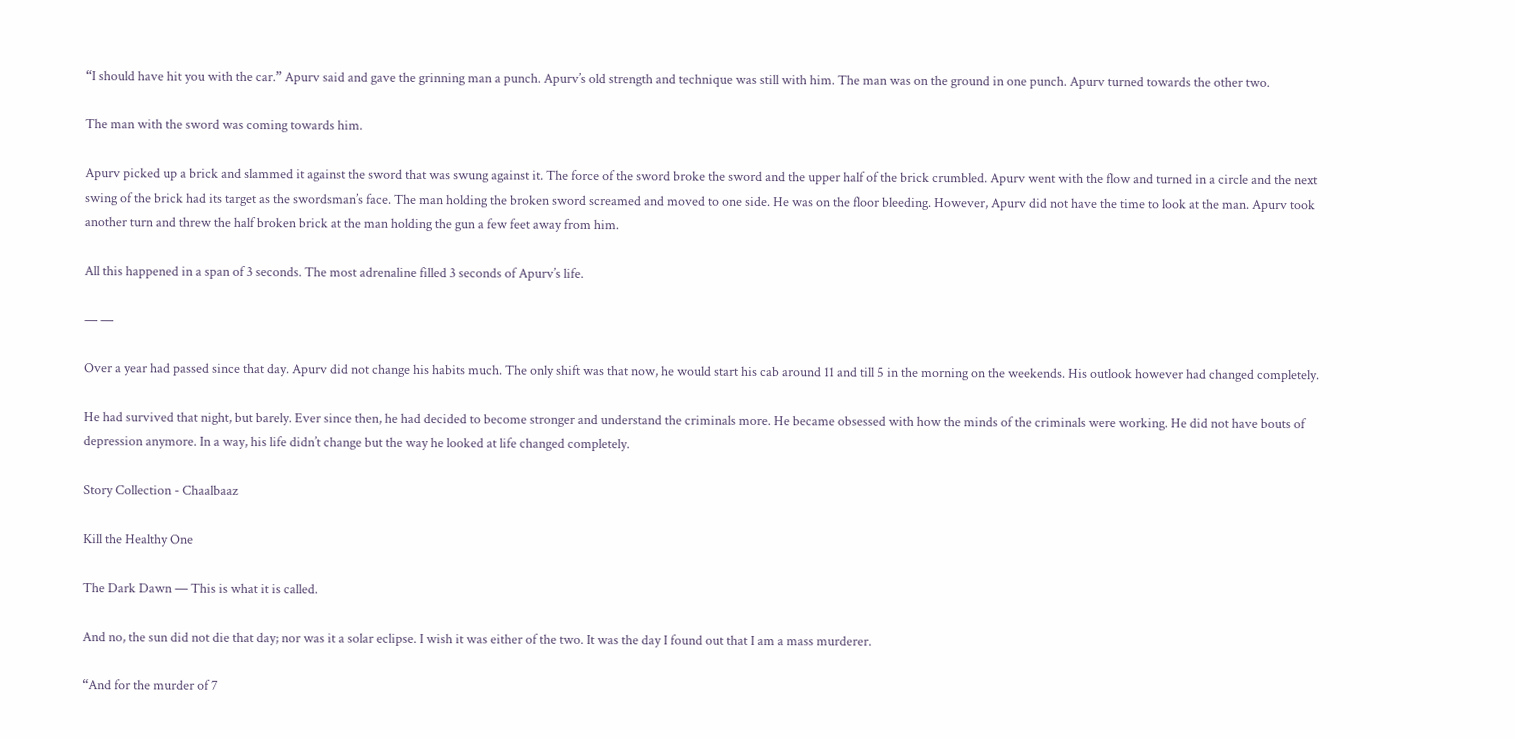“I should have hit you with the car.” Apurv said and gave the grinning man a punch. Apurv’s old strength and technique was still with him. The man was on the ground in one punch. Apurv turned towards the other two.

The man with the sword was coming towards him.

Apurv picked up a brick and slammed it against the sword that was swung against it. The force of the sword broke the sword and the upper half of the brick crumbled. Apurv went with the flow and turned in a circle and the next swing of the brick had its target as the swordsman’s face. The man holding the broken sword screamed and moved to one side. He was on the floor bleeding. However, Apurv did not have the time to look at the man. Apurv took another turn and threw the half broken brick at the man holding the gun a few feet away from him.

All this happened in a span of 3 seconds. The most adrenaline filled 3 seconds of Apurv’s life.

— —

Over a year had passed since that day. Apurv did not change his habits much. The only shift was that now, he would start his cab around 11 and till 5 in the morning on the weekends. His outlook however had changed completely.

He had survived that night, but barely. Ever since then, he had decided to become stronger and understand the criminals more. He became obsessed with how the minds of the criminals were working. He did not have bouts of depression anymore. In a way, his life didn’t change but the way he looked at life changed completely.

Story Collection - Chaalbaaz

Kill the Healthy One

The Dark Dawn — This is what it is called.

And no, the sun did not die that day; nor was it a solar eclipse. I wish it was either of the two. It was the day I found out that I am a mass murderer.

“And for the murder of 7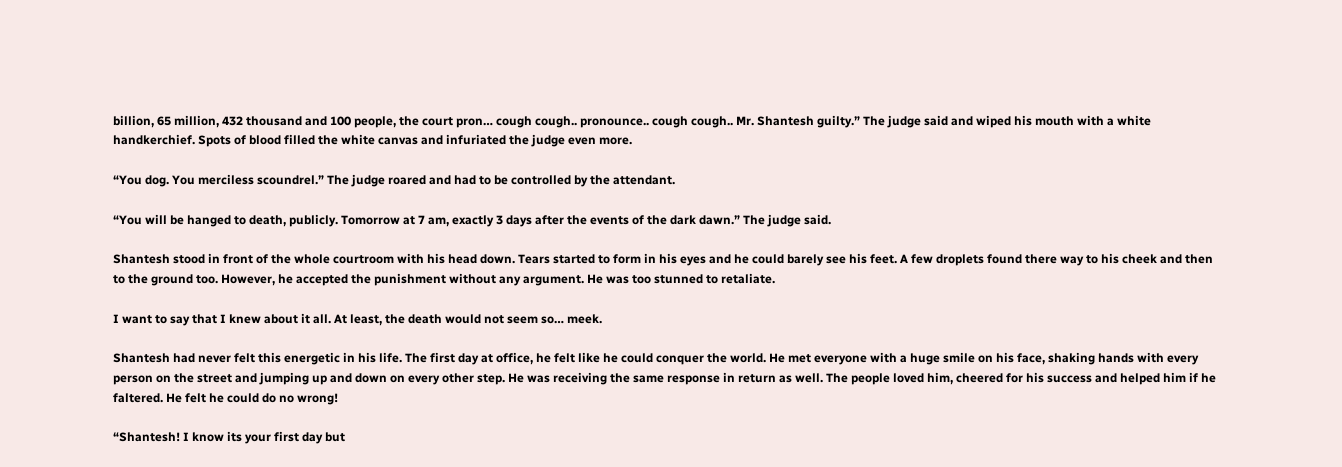billion, 65 million, 432 thousand and 100 people, the court pron… cough cough.. pronounce.. cough cough.. Mr. Shantesh guilty.” The judge said and wiped his mouth with a white handkerchief. Spots of blood filled the white canvas and infuriated the judge even more.

“You dog. You merciless scoundrel.” The judge roared and had to be controlled by the attendant.

“You will be hanged to death, publicly. Tomorrow at 7 am, exactly 3 days after the events of the dark dawn.” The judge said.

Shantesh stood in front of the whole courtroom with his head down. Tears started to form in his eyes and he could barely see his feet. A few droplets found there way to his cheek and then to the ground too. However, he accepted the punishment without any argument. He was too stunned to retaliate.

I want to say that I knew about it all. At least, the death would not seem so… meek.

Shantesh had never felt this energetic in his life. The first day at office, he felt like he could conquer the world. He met everyone with a huge smile on his face, shaking hands with every person on the street and jumping up and down on every other step. He was receiving the same response in return as well. The people loved him, cheered for his success and helped him if he faltered. He felt he could do no wrong!

“Shantesh! I know its your first day but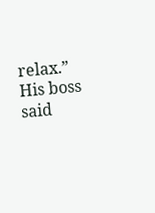relax.” His boss said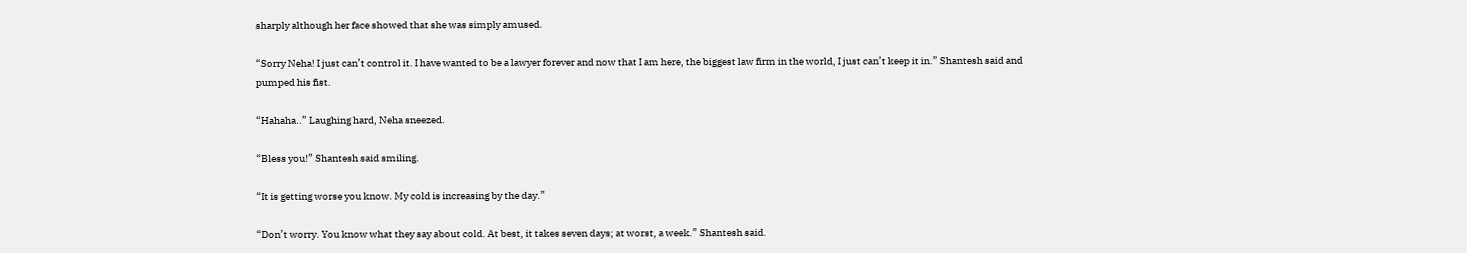sharply although her face showed that she was simply amused.

“Sorry Neha! I just can’t control it. I have wanted to be a lawyer forever and now that I am here, the biggest law firm in the world, I just can’t keep it in.” Shantesh said and pumped his fist.

“Hahaha..” Laughing hard, Neha sneezed.

“Bless you!” Shantesh said smiling.

“It is getting worse you know. My cold is increasing by the day.”

“Don’t worry. You know what they say about cold. At best, it takes seven days; at worst, a week.” Shantesh said.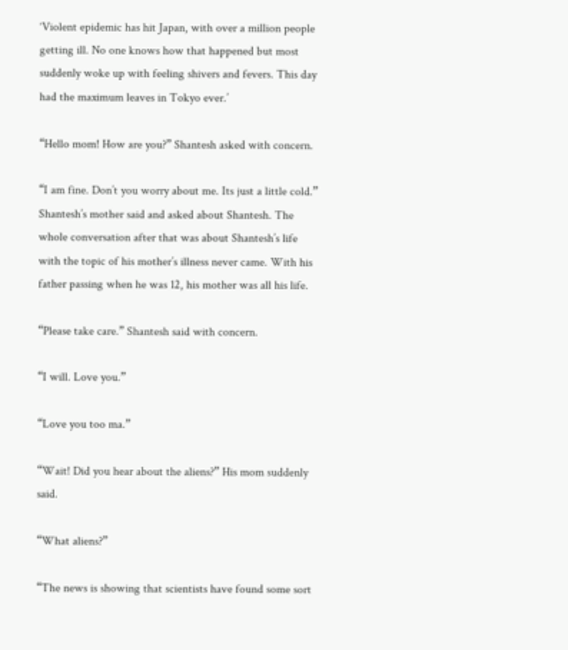‘Violent epidemic has hit Japan, with over a million people getting ill. No one knows how that happened but most suddenly woke up with feeling shivers and fevers. This day had the maximum leaves in Tokyo ever.’

“Hello mom! How are you?” Shantesh asked with concern.

“I am fine. Don’t you worry about me. Its just a little cold.” Shantesh’s mother said and asked about Shantesh. The whole conversation after that was about Shantesh’s life with the topic of his mother’s illness never came. With his father passing when he was 12, his mother was all his life.

“Please take care.” Shantesh said with concern.

“I will. Love you.”

“Love you too ma.”

“Wait! Did you hear about the aliens?” His mom suddenly said.

“What aliens?”

“The news is showing that scientists have found some sort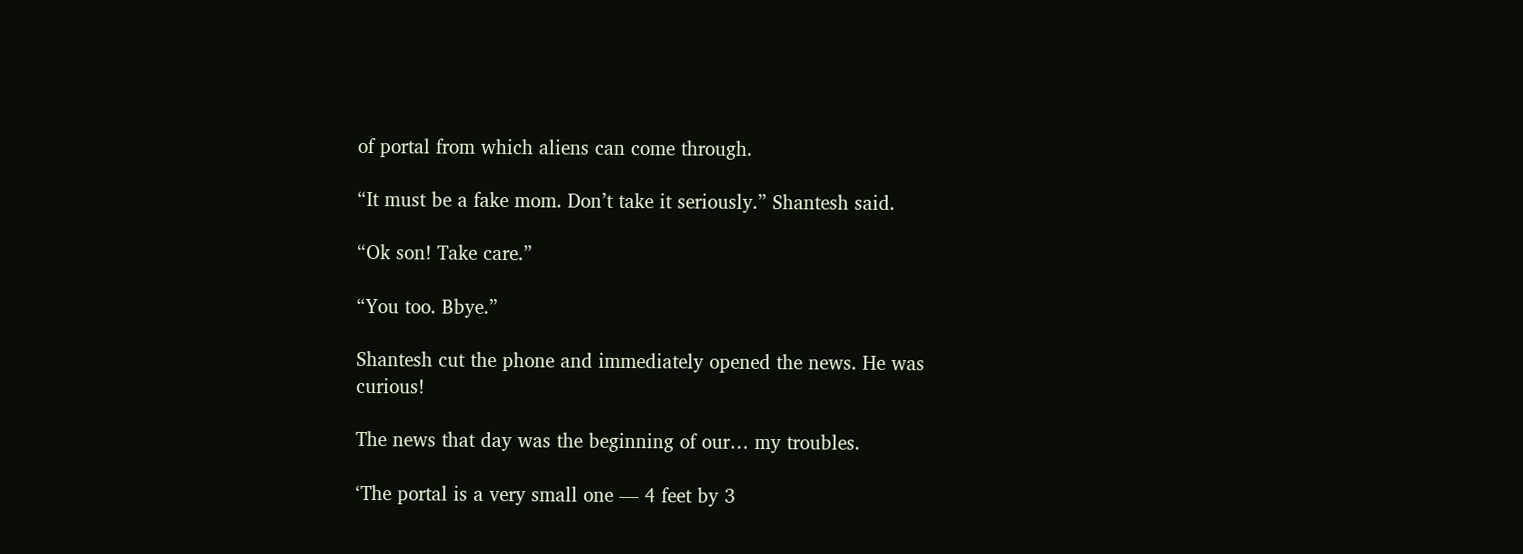of portal from which aliens can come through.

“It must be a fake mom. Don’t take it seriously.” Shantesh said.

“Ok son! Take care.”

“You too. Bbye.”

Shantesh cut the phone and immediately opened the news. He was curious!

The news that day was the beginning of our… my troubles.

‘The portal is a very small one — 4 feet by 3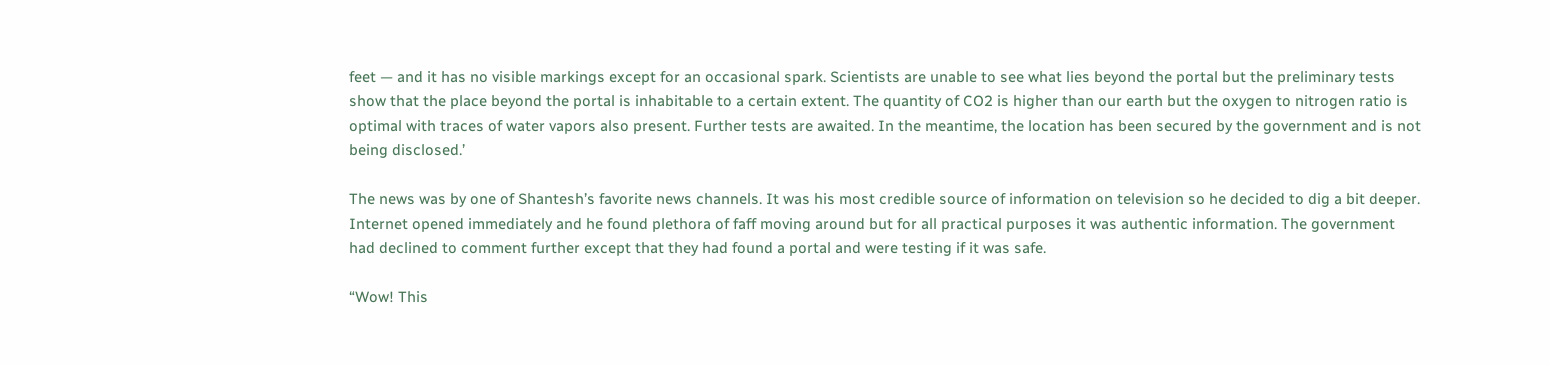feet — and it has no visible markings except for an occasional spark. Scientists are unable to see what lies beyond the portal but the preliminary tests show that the place beyond the portal is inhabitable to a certain extent. The quantity of CO2 is higher than our earth but the oxygen to nitrogen ratio is optimal with traces of water vapors also present. Further tests are awaited. In the meantime, the location has been secured by the government and is not being disclosed.’

The news was by one of Shantesh’s favorite news channels. It was his most credible source of information on television so he decided to dig a bit deeper. Internet opened immediately and he found plethora of faff moving around but for all practical purposes it was authentic information. The government had declined to comment further except that they had found a portal and were testing if it was safe.

“Wow! This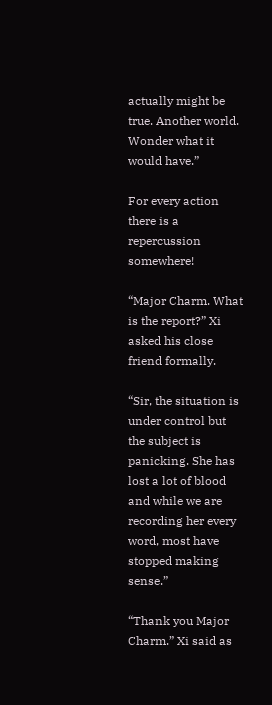actually might be true. Another world. Wonder what it would have.”

For every action there is a repercussion somewhere!

“Major Charm. What is the report?” Xi asked his close friend formally.

“Sir, the situation is under control but the subject is panicking. She has lost a lot of blood and while we are recording her every word, most have stopped making sense.”

“Thank you Major Charm.” Xi said as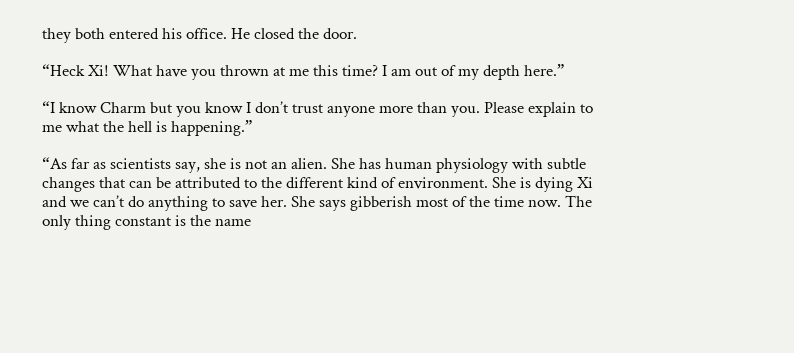they both entered his office. He closed the door.

“Heck Xi! What have you thrown at me this time? I am out of my depth here.”

“I know Charm but you know I don’t trust anyone more than you. Please explain to me what the hell is happening.”

“As far as scientists say, she is not an alien. She has human physiology with subtle changes that can be attributed to the different kind of environment. She is dying Xi and we can’t do anything to save her. She says gibberish most of the time now. The only thing constant is the name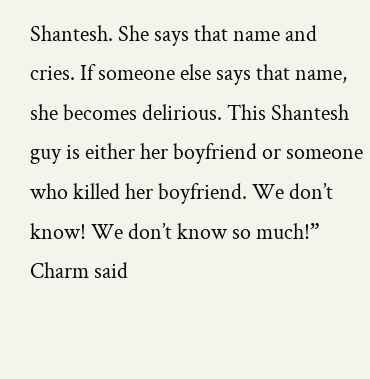Shantesh. She says that name and cries. If someone else says that name, she becomes delirious. This Shantesh guy is either her boyfriend or someone who killed her boyfriend. We don’t know! We don’t know so much!” Charm said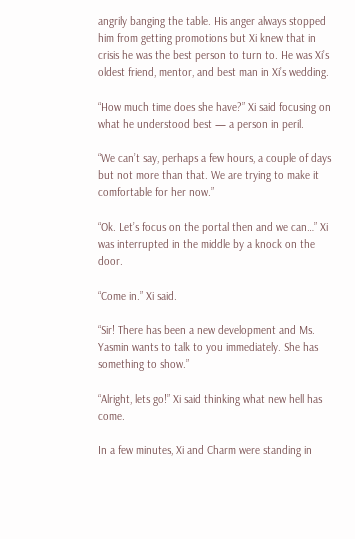angrily banging the table. His anger always stopped him from getting promotions but Xi knew that in crisis he was the best person to turn to. He was Xi’s oldest friend, mentor, and best man in Xi’s wedding.

“How much time does she have?” Xi said focusing on what he understood best — a person in peril.

“We can’t say, perhaps a few hours, a couple of days but not more than that. We are trying to make it comfortable for her now.”

“Ok. Let’s focus on the portal then and we can…” Xi was interrupted in the middle by a knock on the door.

“Come in.” Xi said.

“Sir! There has been a new development and Ms. Yasmin wants to talk to you immediately. She has something to show.”

“Alright, lets go!” Xi said thinking what new hell has come.

In a few minutes, Xi and Charm were standing in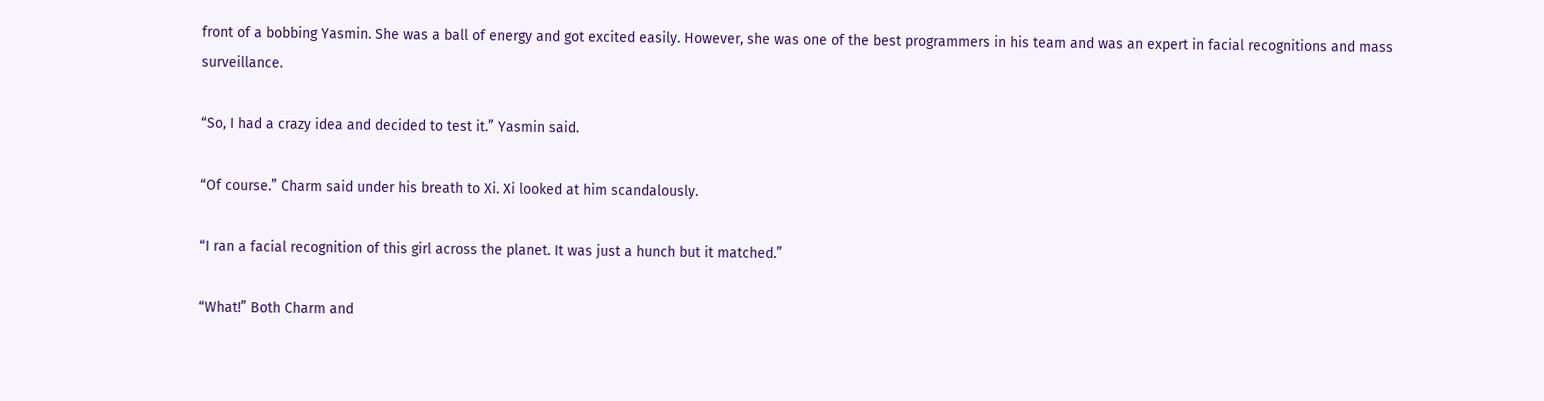front of a bobbing Yasmin. She was a ball of energy and got excited easily. However, she was one of the best programmers in his team and was an expert in facial recognitions and mass surveillance.

“So, I had a crazy idea and decided to test it.” Yasmin said.

“Of course.” Charm said under his breath to Xi. Xi looked at him scandalously.

“I ran a facial recognition of this girl across the planet. It was just a hunch but it matched.”

“What!” Both Charm and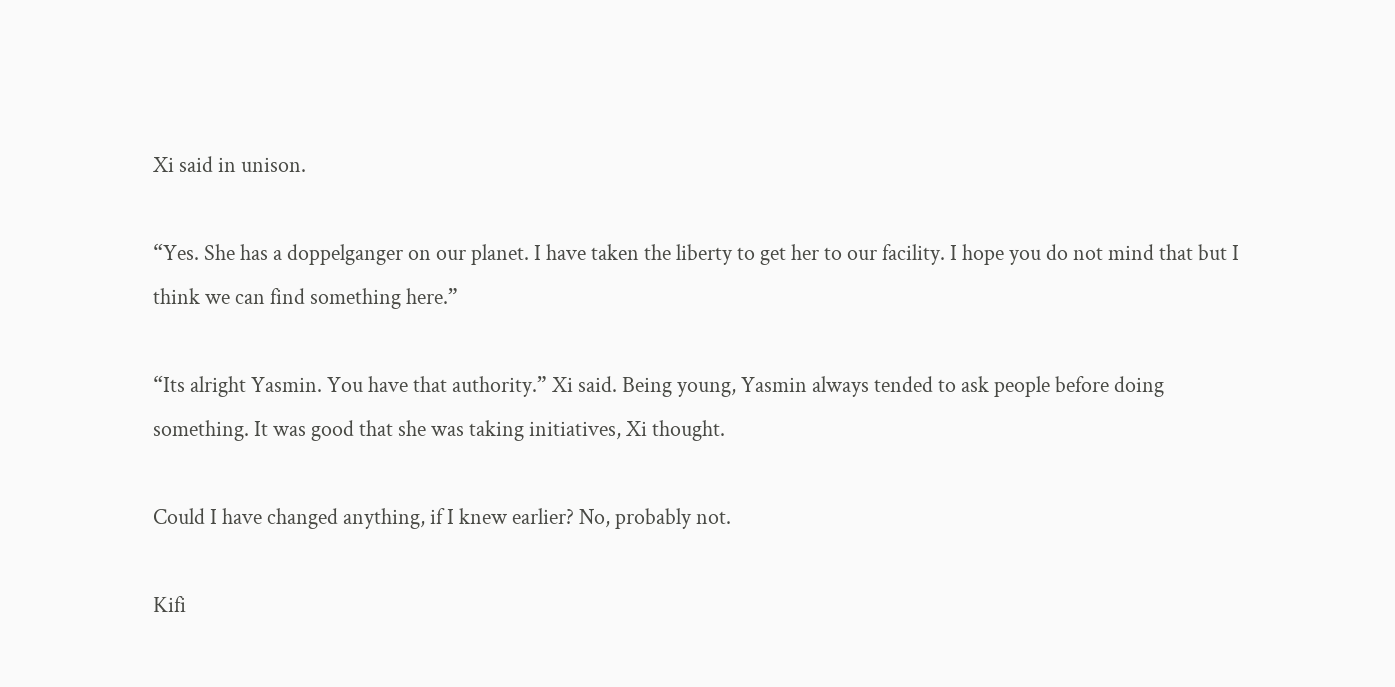Xi said in unison.

“Yes. She has a doppelganger on our planet. I have taken the liberty to get her to our facility. I hope you do not mind that but I think we can find something here.”

“Its alright Yasmin. You have that authority.” Xi said. Being young, Yasmin always tended to ask people before doing something. It was good that she was taking initiatives, Xi thought.

Could I have changed anything, if I knew earlier? No, probably not.

Kifi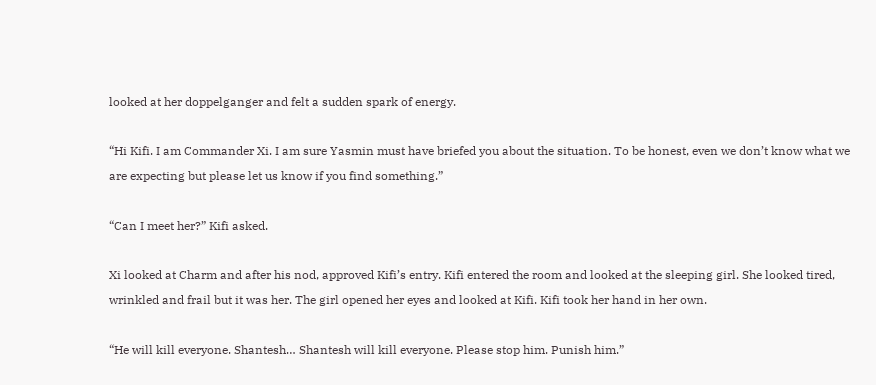looked at her doppelganger and felt a sudden spark of energy.

“Hi Kifi. I am Commander Xi. I am sure Yasmin must have briefed you about the situation. To be honest, even we don’t know what we are expecting but please let us know if you find something.”

“Can I meet her?” Kifi asked.

Xi looked at Charm and after his nod, approved Kifi’s entry. Kifi entered the room and looked at the sleeping girl. She looked tired, wrinkled and frail but it was her. The girl opened her eyes and looked at Kifi. Kifi took her hand in her own.

“He will kill everyone. Shantesh… Shantesh will kill everyone. Please stop him. Punish him.”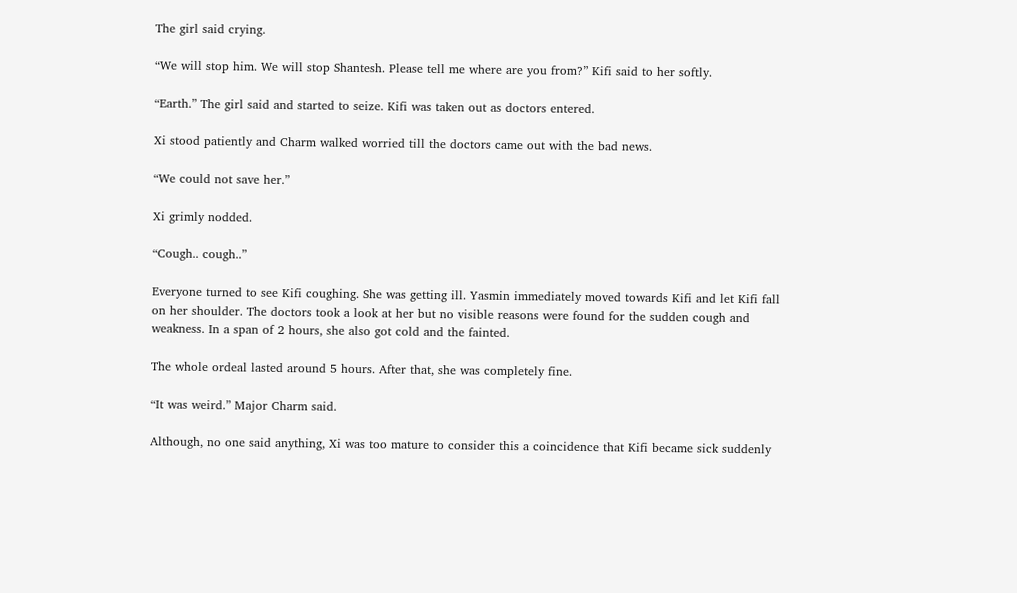The girl said crying.

“We will stop him. We will stop Shantesh. Please tell me where are you from?” Kifi said to her softly.

“Earth.” The girl said and started to seize. Kifi was taken out as doctors entered.

Xi stood patiently and Charm walked worried till the doctors came out with the bad news.

“We could not save her.”

Xi grimly nodded.

“Cough.. cough..”

Everyone turned to see Kifi coughing. She was getting ill. Yasmin immediately moved towards Kifi and let Kifi fall on her shoulder. The doctors took a look at her but no visible reasons were found for the sudden cough and weakness. In a span of 2 hours, she also got cold and the fainted.

The whole ordeal lasted around 5 hours. After that, she was completely fine.

“It was weird.” Major Charm said.

Although, no one said anything, Xi was too mature to consider this a coincidence that Kifi became sick suddenly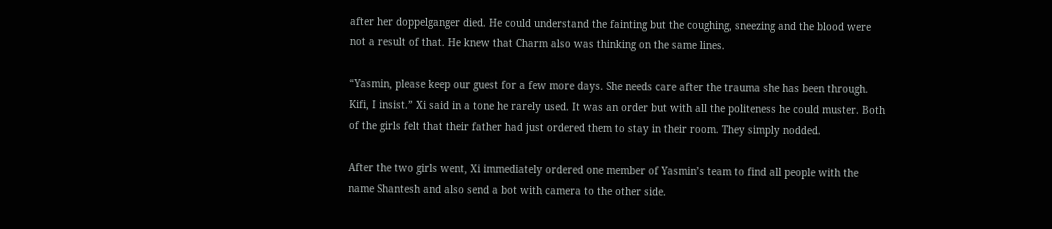after her doppelganger died. He could understand the fainting but the coughing, sneezing and the blood were not a result of that. He knew that Charm also was thinking on the same lines.

“Yasmin, please keep our guest for a few more days. She needs care after the trauma she has been through. Kifi, I insist.” Xi said in a tone he rarely used. It was an order but with all the politeness he could muster. Both of the girls felt that their father had just ordered them to stay in their room. They simply nodded.

After the two girls went, Xi immediately ordered one member of Yasmin’s team to find all people with the name Shantesh and also send a bot with camera to the other side.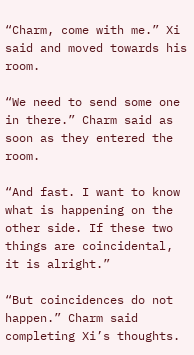“Charm, come with me.” Xi said and moved towards his room.

“We need to send some one in there.” Charm said as soon as they entered the room.

“And fast. I want to know what is happening on the other side. If these two things are coincidental, it is alright.”

“But coincidences do not happen.” Charm said completing Xi’s thoughts.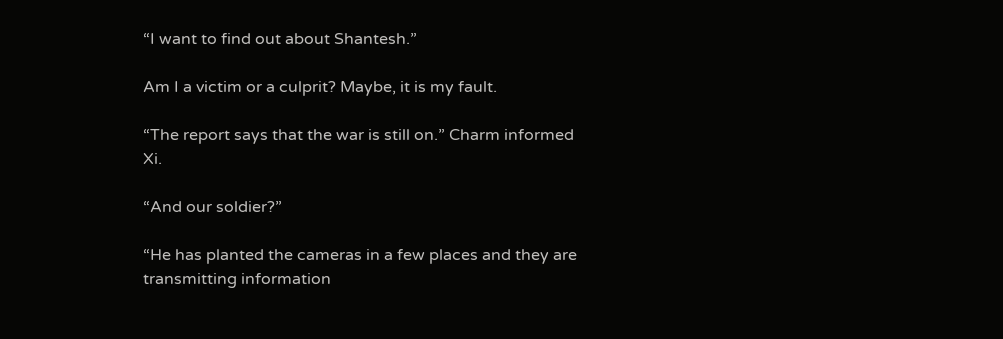“I want to find out about Shantesh.”

Am I a victim or a culprit? Maybe, it is my fault.

“The report says that the war is still on.” Charm informed Xi.

“And our soldier?”

“He has planted the cameras in a few places and they are transmitting information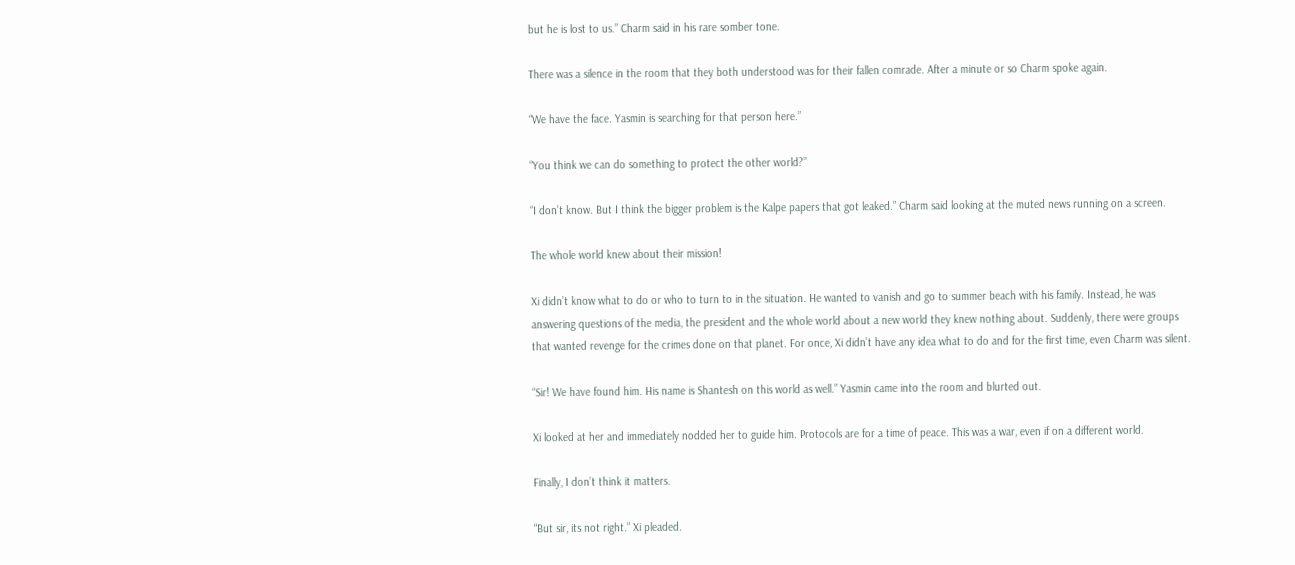but he is lost to us.” Charm said in his rare somber tone.

There was a silence in the room that they both understood was for their fallen comrade. After a minute or so Charm spoke again.

“We have the face. Yasmin is searching for that person here.”

“You think we can do something to protect the other world?”

“I don’t know. But I think the bigger problem is the Kalpe papers that got leaked.” Charm said looking at the muted news running on a screen.

The whole world knew about their mission!

Xi didn’t know what to do or who to turn to in the situation. He wanted to vanish and go to summer beach with his family. Instead, he was answering questions of the media, the president and the whole world about a new world they knew nothing about. Suddenly, there were groups that wanted revenge for the crimes done on that planet. For once, Xi didn’t have any idea what to do and for the first time, even Charm was silent.

“Sir! We have found him. His name is Shantesh on this world as well.” Yasmin came into the room and blurted out.

Xi looked at her and immediately nodded her to guide him. Protocols are for a time of peace. This was a war, even if on a different world.

Finally, I don’t think it matters.

“But sir, its not right.” Xi pleaded.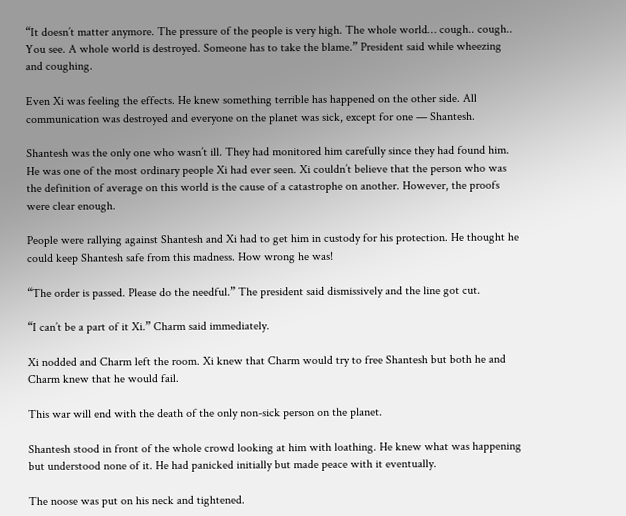“It doesn’t matter anymore. The pressure of the people is very high. The whole world… cough.. cough.. You see. A whole world is destroyed. Someone has to take the blame.” President said while wheezing and coughing.

Even Xi was feeling the effects. He knew something terrible has happened on the other side. All communication was destroyed and everyone on the planet was sick, except for one — Shantesh.

Shantesh was the only one who wasn’t ill. They had monitored him carefully since they had found him. He was one of the most ordinary people Xi had ever seen. Xi couldn’t believe that the person who was the definition of average on this world is the cause of a catastrophe on another. However, the proofs were clear enough.

People were rallying against Shantesh and Xi had to get him in custody for his protection. He thought he could keep Shantesh safe from this madness. How wrong he was!

“The order is passed. Please do the needful.” The president said dismissively and the line got cut.

“I can’t be a part of it Xi.” Charm said immediately.

Xi nodded and Charm left the room. Xi knew that Charm would try to free Shantesh but both he and Charm knew that he would fail.

This war will end with the death of the only non-sick person on the planet.

Shantesh stood in front of the whole crowd looking at him with loathing. He knew what was happening but understood none of it. He had panicked initially but made peace with it eventually.

The noose was put on his neck and tightened.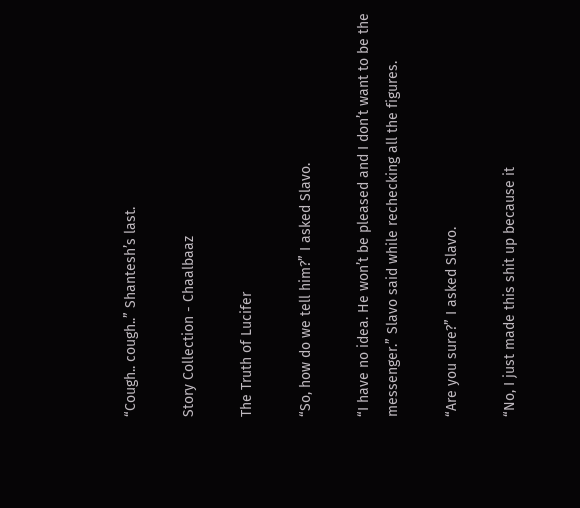“Cough.. cough..” Shantesh’s last.

Story Collection - Chaalbaaz

The Truth of Lucifer

“So, how do we tell him?” I asked Slavo.

“I have no idea. He won’t be pleased and I don’t want to be the messenger.” Slavo said while rechecking all the figures.

“Are you sure?” I asked Slavo.

“No, I just made this shit up because it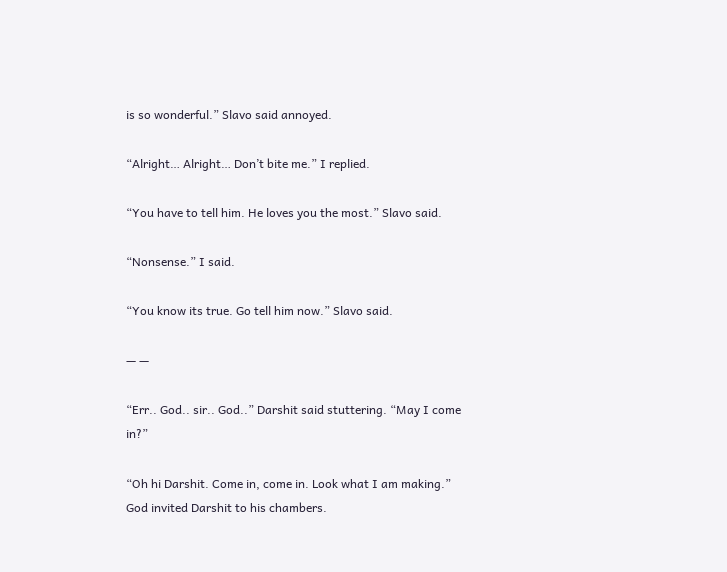is so wonderful.” Slavo said annoyed.

“Alright… Alright… Don’t bite me.” I replied.

“You have to tell him. He loves you the most.” Slavo said.

“Nonsense.” I said.

“You know its true. Go tell him now.” Slavo said.

— —

“Err.. God.. sir.. God..” Darshit said stuttering. “May I come in?”

“Oh hi Darshit. Come in, come in. Look what I am making.” God invited Darshit to his chambers.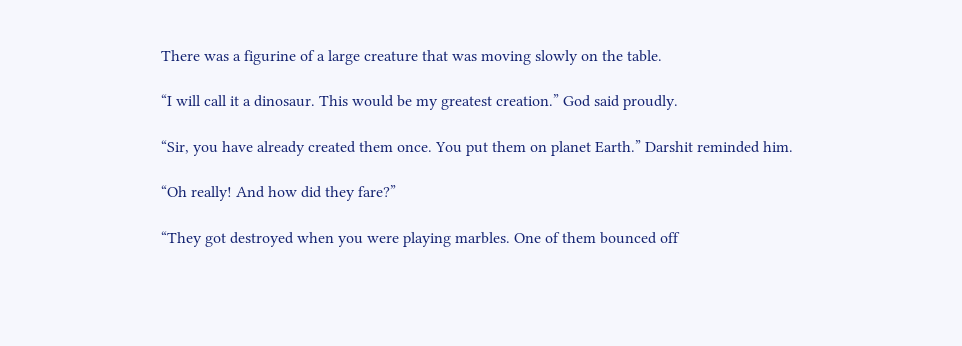There was a figurine of a large creature that was moving slowly on the table.

“I will call it a dinosaur. This would be my greatest creation.” God said proudly.

“Sir, you have already created them once. You put them on planet Earth.” Darshit reminded him.

“Oh really! And how did they fare?”

“They got destroyed when you were playing marbles. One of them bounced off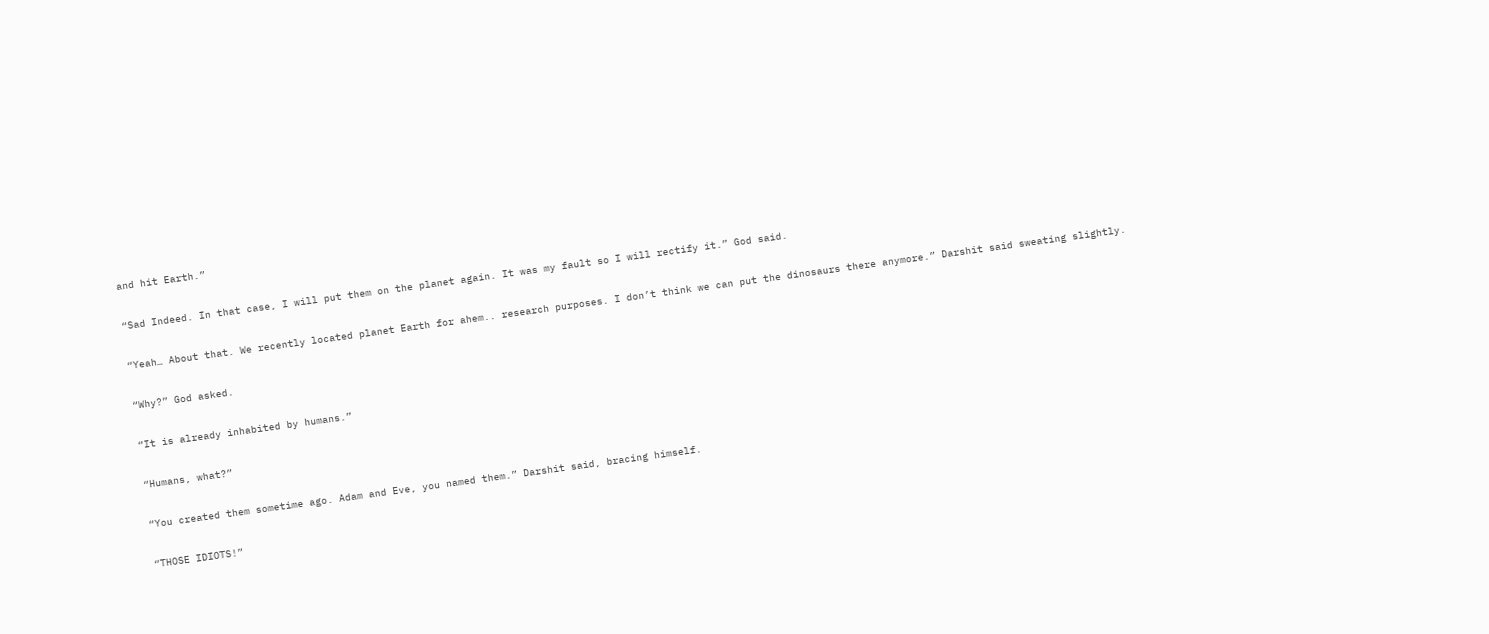and hit Earth.”

“Sad Indeed. In that case, I will put them on the planet again. It was my fault so I will rectify it.” God said.

“Yeah… About that. We recently located planet Earth for ahem.. research purposes. I don’t think we can put the dinosaurs there anymore.” Darshit said sweating slightly.

“Why?” God asked.

“It is already inhabited by humans.”

“Humans, what?”

“You created them sometime ago. Adam and Eve, you named them.” Darshit said, bracing himself.

“THOSE IDIOTS!”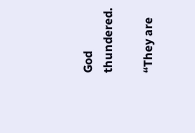God thundered.

“They are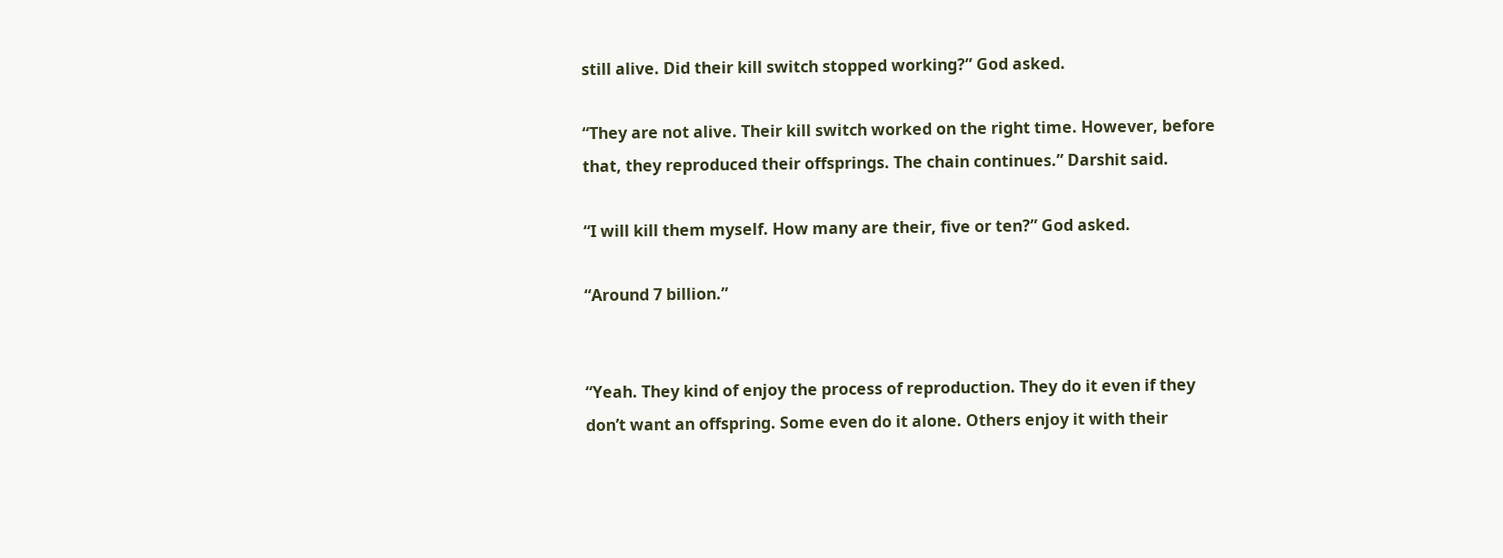still alive. Did their kill switch stopped working?” God asked.

“They are not alive. Their kill switch worked on the right time. However, before that, they reproduced their offsprings. The chain continues.” Darshit said.

“I will kill them myself. How many are their, five or ten?” God asked.

“Around 7 billion.”


“Yeah. They kind of enjoy the process of reproduction. They do it even if they don’t want an offspring. Some even do it alone. Others enjoy it with their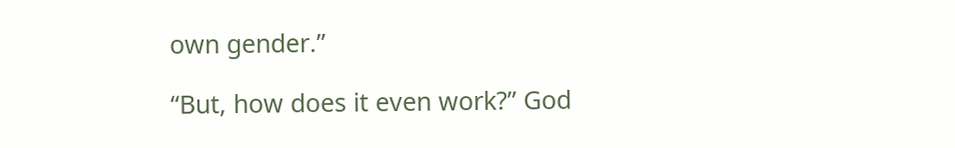own gender.”

“But, how does it even work?” God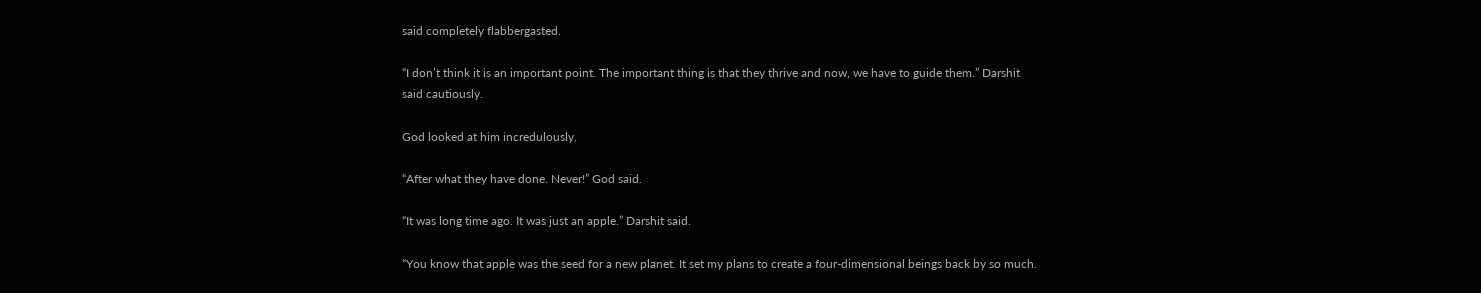said completely flabbergasted.

“I don’t think it is an important point. The important thing is that they thrive and now, we have to guide them.” Darshit said cautiously.

God looked at him incredulously.

“After what they have done. Never!” God said.

“It was long time ago. It was just an apple.” Darshit said.

“You know that apple was the seed for a new planet. It set my plans to create a four-dimensional beings back by so much.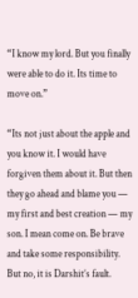“I know my lord. But you finally were able to do it. Its time to move on.”

“Its not just about the apple and you know it. I would have forgiven them about it. But then they go ahead and blame you — my first and best creation — my son. I mean come on. Be brave and take some responsibility. But no, it is Darshit’s fault.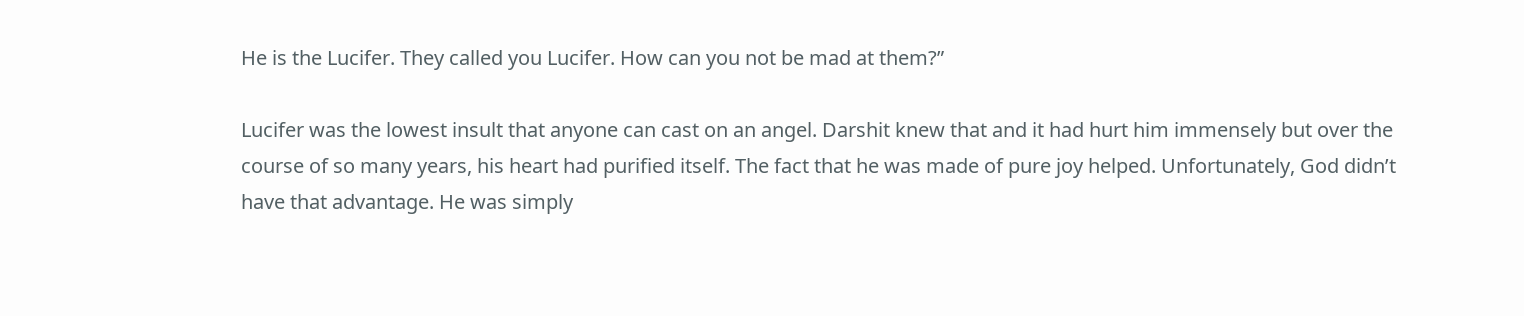He is the Lucifer. They called you Lucifer. How can you not be mad at them?”

Lucifer was the lowest insult that anyone can cast on an angel. Darshit knew that and it had hurt him immensely but over the course of so many years, his heart had purified itself. The fact that he was made of pure joy helped. Unfortunately, God didn’t have that advantage. He was simply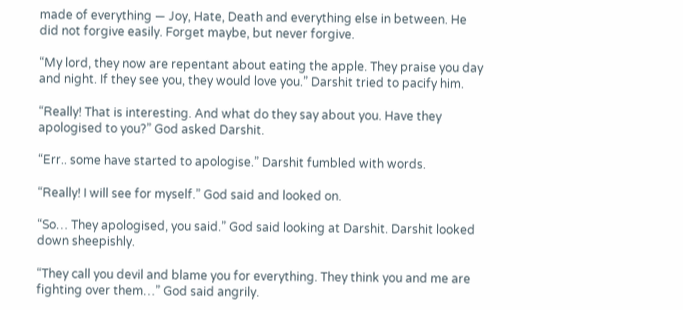made of everything — Joy, Hate, Death and everything else in between. He did not forgive easily. Forget maybe, but never forgive.

“My lord, they now are repentant about eating the apple. They praise you day and night. If they see you, they would love you.” Darshit tried to pacify him.

“Really! That is interesting. And what do they say about you. Have they apologised to you?” God asked Darshit.

“Err.. some have started to apologise.” Darshit fumbled with words.

“Really! I will see for myself.” God said and looked on.

“So… They apologised, you said.” God said looking at Darshit. Darshit looked down sheepishly.

“They call you devil and blame you for everything. They think you and me are fighting over them…” God said angrily.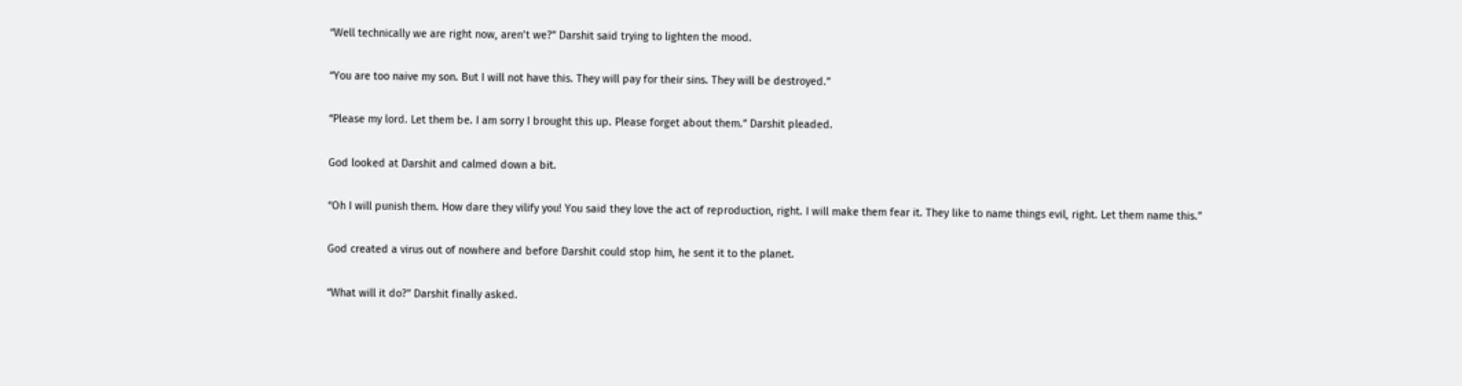“Well technically we are right now, aren’t we?” Darshit said trying to lighten the mood.

“You are too naive my son. But I will not have this. They will pay for their sins. They will be destroyed.”

“Please my lord. Let them be. I am sorry I brought this up. Please forget about them.” Darshit pleaded.

God looked at Darshit and calmed down a bit.

“Oh I will punish them. How dare they vilify you! You said they love the act of reproduction, right. I will make them fear it. They like to name things evil, right. Let them name this.”

God created a virus out of nowhere and before Darshit could stop him, he sent it to the planet.

“What will it do?” Darshit finally asked.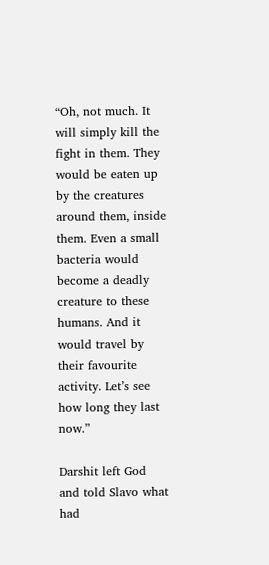“Oh, not much. It will simply kill the fight in them. They would be eaten up by the creatures around them, inside them. Even a small bacteria would become a deadly creature to these humans. And it would travel by their favourite activity. Let’s see how long they last now.”

Darshit left God and told Slavo what had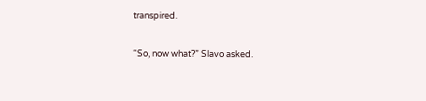transpired.

“So, now what?” Slavo asked.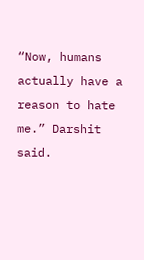“Now, humans actually have a reason to hate me.” Darshit said.